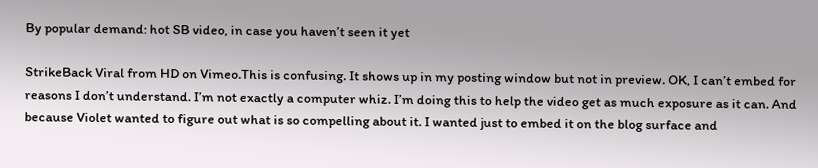By popular demand: hot SB video, in case you haven’t seen it yet

StrikeBack Viral from HD on Vimeo.This is confusing. It shows up in my posting window but not in preview. OK, I can’t embed for reasons I don’t understand. I’m not exactly a computer whiz. I’m doing this to help the video get as much exposure as it can. And because Violet wanted to figure out what is so compelling about it. I wanted just to embed it on the blog surface and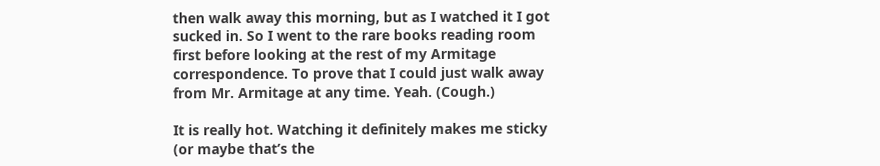then walk away this morning, but as I watched it I got sucked in. So I went to the rare books reading room first before looking at the rest of my Armitage correspondence. To prove that I could just walk away from Mr. Armitage at any time. Yeah. (Cough.)

It is really hot. Watching it definitely makes me sticky (or maybe that’s the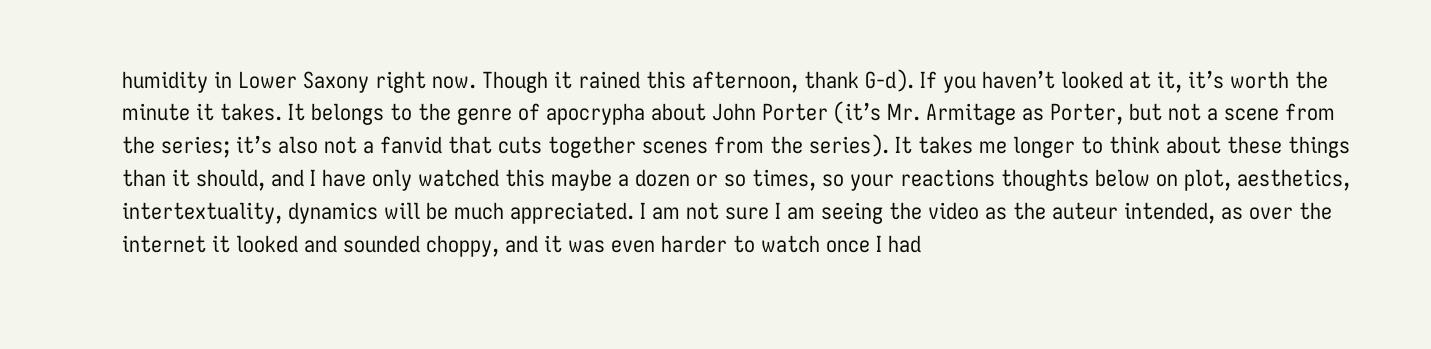humidity in Lower Saxony right now. Though it rained this afternoon, thank G-d). If you haven’t looked at it, it’s worth the minute it takes. It belongs to the genre of apocrypha about John Porter (it’s Mr. Armitage as Porter, but not a scene from the series; it’s also not a fanvid that cuts together scenes from the series). It takes me longer to think about these things than it should, and I have only watched this maybe a dozen or so times, so your reactions thoughts below on plot, aesthetics, intertextuality, dynamics will be much appreciated. I am not sure I am seeing the video as the auteur intended, as over the internet it looked and sounded choppy, and it was even harder to watch once I had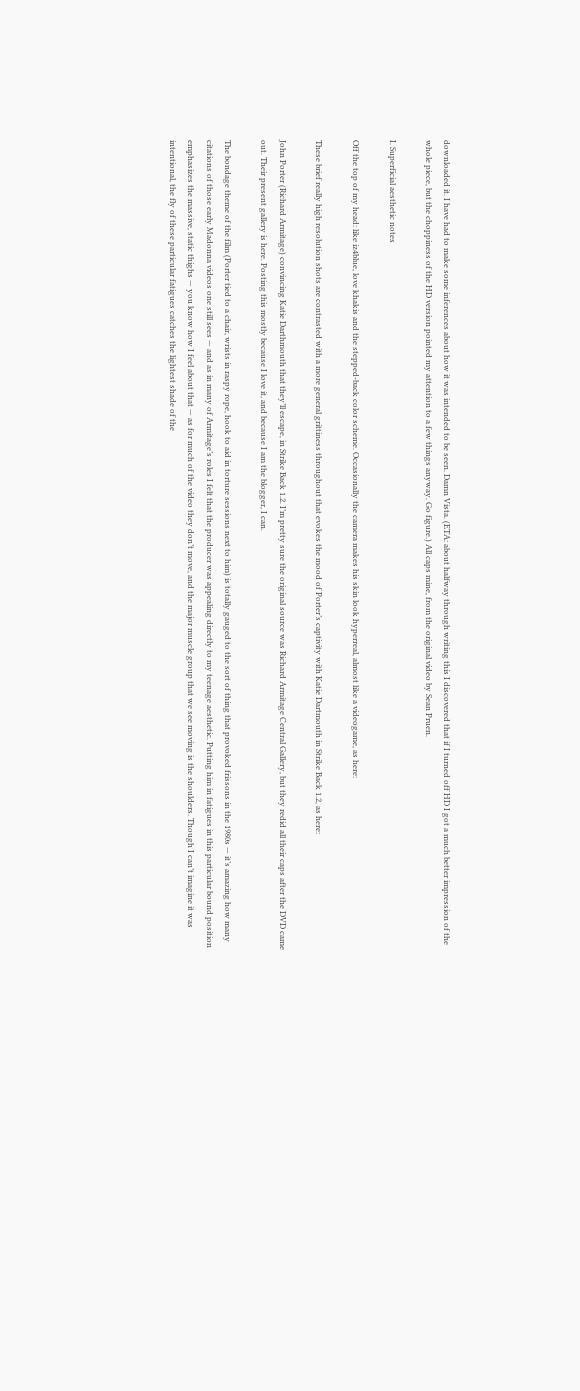downloaded it. I have had to make some inferences about how it was intended to be seen. Damn Vista. (ETA: about halfway through writing this I discovered that if I turned off HD I got a much better impression of the whole piece, but the choppiness of the HD version pointed my attention to a few things anyway. Go figure.) All caps mine, from the original video by Sean Pruen.

I. Superficial aesthetic notes

Off the top of my head: like iz4blue, love khakis and the stepped-back color scheme. Occasionally the camera makes his skin look hyperreal, almost like a videogame, as here:

These brief really high resolution shots are contrasted with a more general grittiness throughout that evokes the mood of Porter’s captivity with Katie Dartmouth in Strike Back 1.2, as here:

John Porter (Richard Armitage) convincing Katie Darthmouth that they’ll escape, in Strike Back 1.2. I’m pretty sure the original source was Richard Armitage Central Gallery, but they redid all their caps after the DVD came out. Their present gallery is here. Posting this mostly because I love it, and because I am the blogger, I can.

The bondage theme of the film (Porter tied to a chair, wrists in raspy rope, hook to aid in torture sessions next to him) is totally gauged to the sort of thing that provoked frissons in the 1980s — it’s amazing how many citations of those early Madonna videos one still sees — and as in many of Armitage’s roles I felt that the producer was appealing directly to my teenage aesthetic. Putting him in fatigues in this particular bound position emphasizes the massive, static thighs — you know how I feel about that — as for much of the video they don’t move, and the major muscle group that we see moving is the shoulders. Though I can’t imagine it was intentional, the fly of these particular fatigues catches the lightest shade of the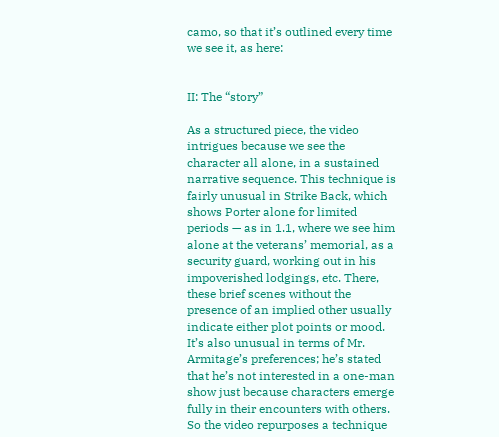camo, so that it’s outlined every time we see it, as here:


II: The “story”

As a structured piece, the video intrigues because we see the character all alone, in a sustained narrative sequence. This technique is fairly unusual in Strike Back, which shows Porter alone for limited periods — as in 1.1, where we see him alone at the veterans’ memorial, as a security guard, working out in his impoverished lodgings, etc. There, these brief scenes without the presence of an implied other usually indicate either plot points or mood. It’s also unusual in terms of Mr. Armitage’s preferences; he’s stated that he’s not interested in a one-man show just because characters emerge fully in their encounters with others. So the video repurposes a technique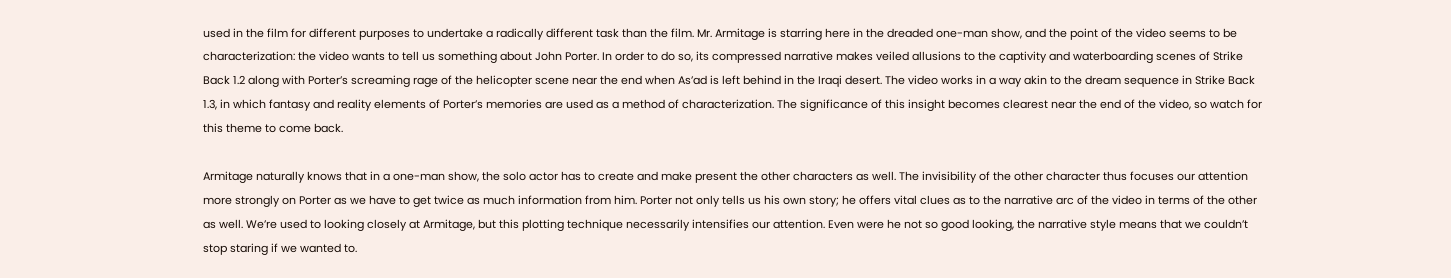used in the film for different purposes to undertake a radically different task than the film. Mr. Armitage is starring here in the dreaded one-man show, and the point of the video seems to be characterization: the video wants to tell us something about John Porter. In order to do so, its compressed narrative makes veiled allusions to the captivity and waterboarding scenes of Strike Back 1.2 along with Porter’s screaming rage of the helicopter scene near the end when As’ad is left behind in the Iraqi desert. The video works in a way akin to the dream sequence in Strike Back 1.3, in which fantasy and reality elements of Porter’s memories are used as a method of characterization. The significance of this insight becomes clearest near the end of the video, so watch for this theme to come back.

Armitage naturally knows that in a one-man show, the solo actor has to create and make present the other characters as well. The invisibility of the other character thus focuses our attention more strongly on Porter as we have to get twice as much information from him. Porter not only tells us his own story; he offers vital clues as to the narrative arc of the video in terms of the other as well. We’re used to looking closely at Armitage, but this plotting technique necessarily intensifies our attention. Even were he not so good looking, the narrative style means that we couldn’t stop staring if we wanted to.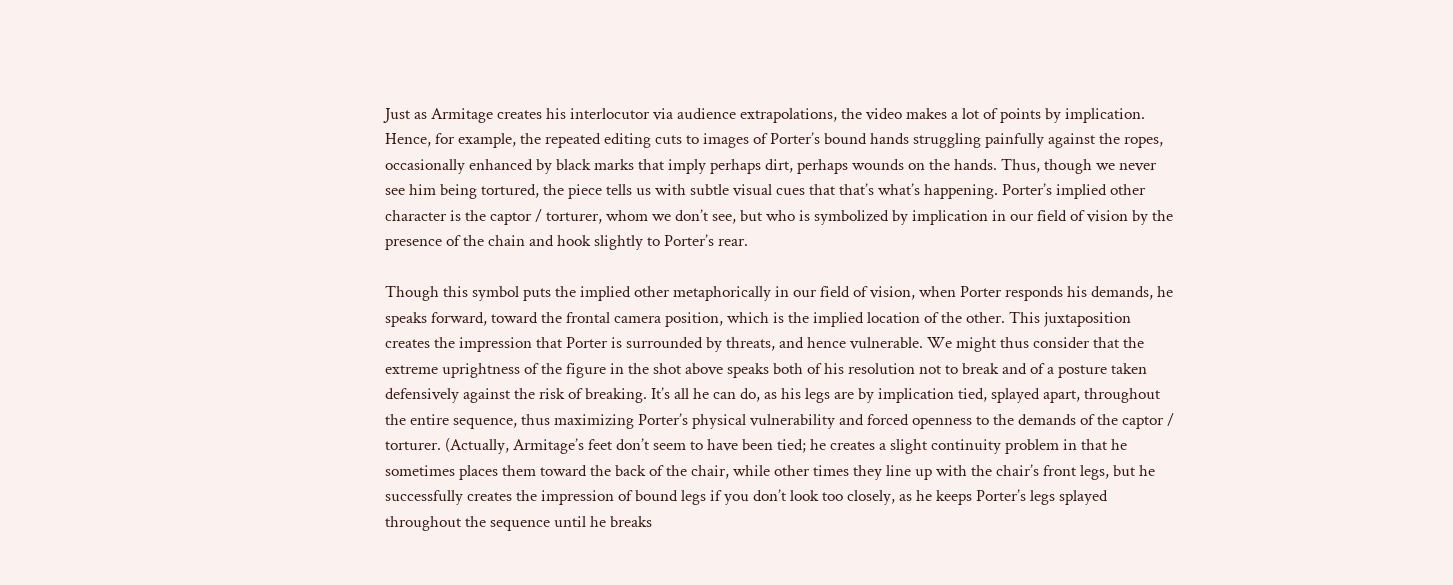Just as Armitage creates his interlocutor via audience extrapolations, the video makes a lot of points by implication. Hence, for example, the repeated editing cuts to images of Porter’s bound hands struggling painfully against the ropes, occasionally enhanced by black marks that imply perhaps dirt, perhaps wounds on the hands. Thus, though we never see him being tortured, the piece tells us with subtle visual cues that that’s what’s happening. Porter’s implied other character is the captor / torturer, whom we don’t see, but who is symbolized by implication in our field of vision by the presence of the chain and hook slightly to Porter’s rear.

Though this symbol puts the implied other metaphorically in our field of vision, when Porter responds his demands, he speaks forward, toward the frontal camera position, which is the implied location of the other. This juxtaposition creates the impression that Porter is surrounded by threats, and hence vulnerable. We might thus consider that the extreme uprightness of the figure in the shot above speaks both of his resolution not to break and of a posture taken defensively against the risk of breaking. It’s all he can do, as his legs are by implication tied, splayed apart, throughout the entire sequence, thus maximizing Porter’s physical vulnerability and forced openness to the demands of the captor / torturer. (Actually, Armitage’s feet don’t seem to have been tied; he creates a slight continuity problem in that he sometimes places them toward the back of the chair, while other times they line up with the chair’s front legs, but he successfully creates the impression of bound legs if you don’t look too closely, as he keeps Porter’s legs splayed throughout the sequence until he breaks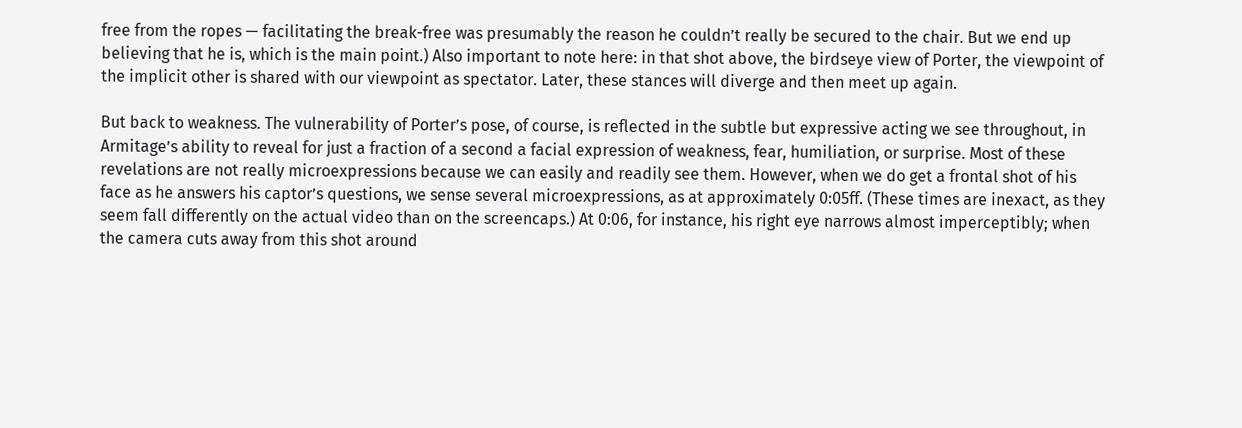free from the ropes — facilitating the break-free was presumably the reason he couldn’t really be secured to the chair. But we end up believing that he is, which is the main point.) Also important to note here: in that shot above, the birdseye view of Porter, the viewpoint of the implicit other is shared with our viewpoint as spectator. Later, these stances will diverge and then meet up again.

But back to weakness. The vulnerability of Porter’s pose, of course, is reflected in the subtle but expressive acting we see throughout, in Armitage’s ability to reveal for just a fraction of a second a facial expression of weakness, fear, humiliation, or surprise. Most of these revelations are not really microexpressions because we can easily and readily see them. However, when we do get a frontal shot of his face as he answers his captor’s questions, we sense several microexpressions, as at approximately 0:05ff. (These times are inexact, as they seem fall differently on the actual video than on the screencaps.) At 0:06, for instance, his right eye narrows almost imperceptibly; when the camera cuts away from this shot around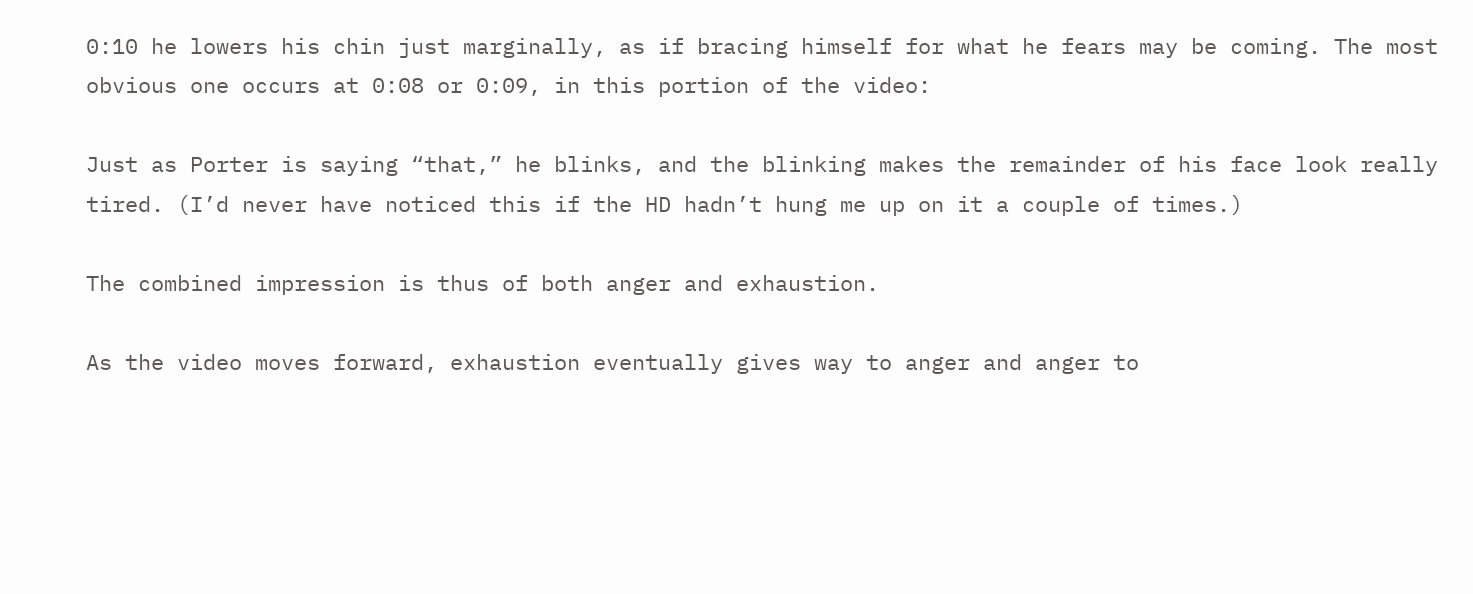0:10 he lowers his chin just marginally, as if bracing himself for what he fears may be coming. The most obvious one occurs at 0:08 or 0:09, in this portion of the video:

Just as Porter is saying “that,” he blinks, and the blinking makes the remainder of his face look really tired. (I’d never have noticed this if the HD hadn’t hung me up on it a couple of times.)

The combined impression is thus of both anger and exhaustion.

As the video moves forward, exhaustion eventually gives way to anger and anger to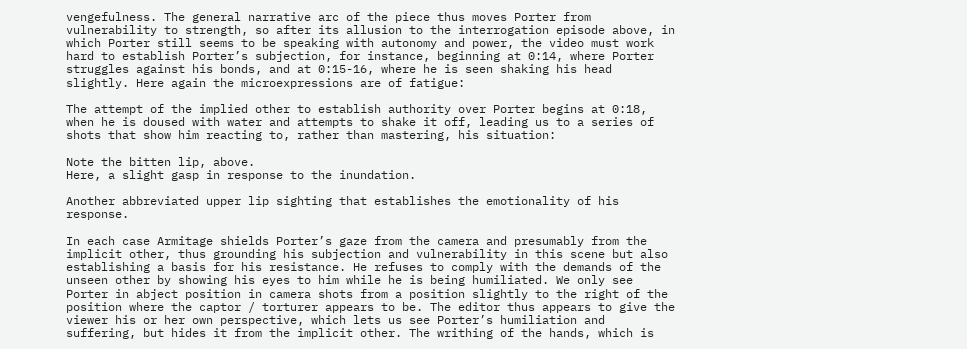vengefulness. The general narrative arc of the piece thus moves Porter from vulnerability to strength, so after its allusion to the interrogation episode above, in which Porter still seems to be speaking with autonomy and power, the video must work hard to establish Porter’s subjection, for instance, beginning at 0:14, where Porter struggles against his bonds, and at 0:15-16, where he is seen shaking his head slightly. Here again the microexpressions are of fatigue:

The attempt of the implied other to establish authority over Porter begins at 0:18, when he is doused with water and attempts to shake it off, leading us to a series of shots that show him reacting to, rather than mastering, his situation:

Note the bitten lip, above.
Here, a slight gasp in response to the inundation.

Another abbreviated upper lip sighting that establishes the emotionality of his response.

In each case Armitage shields Porter’s gaze from the camera and presumably from the implicit other, thus grounding his subjection and vulnerability in this scene but also establishing a basis for his resistance. He refuses to comply with the demands of the unseen other by showing his eyes to him while he is being humiliated. We only see Porter in abject position in camera shots from a position slightly to the right of the position where the captor / torturer appears to be. The editor thus appears to give the viewer his or her own perspective, which lets us see Porter’s humiliation and suffering, but hides it from the implicit other. The writhing of the hands, which is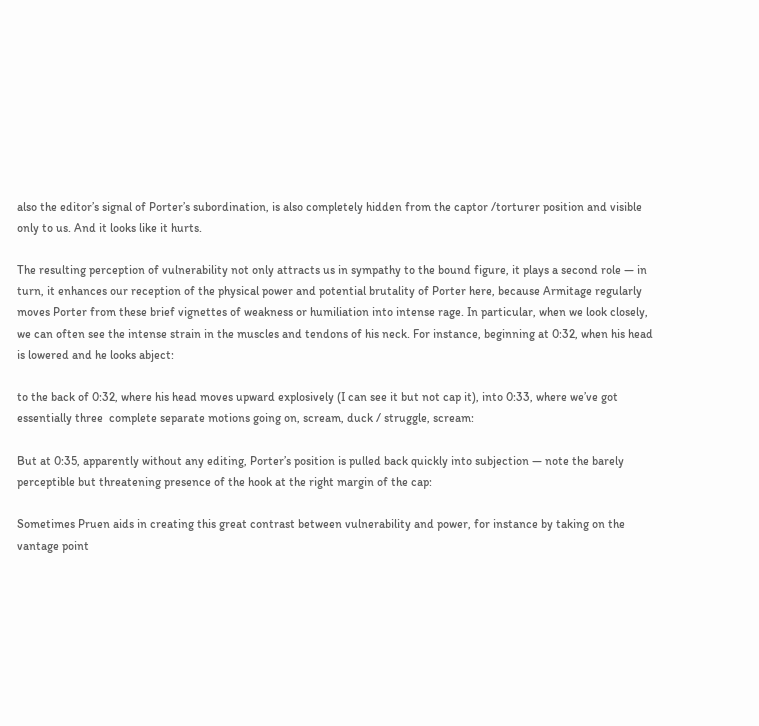also the editor’s signal of Porter’s subordination, is also completely hidden from the captor /torturer position and visible only to us. And it looks like it hurts.

The resulting perception of vulnerability not only attracts us in sympathy to the bound figure, it plays a second role — in turn, it enhances our reception of the physical power and potential brutality of Porter here, because Armitage regularly moves Porter from these brief vignettes of weakness or humiliation into intense rage. In particular, when we look closely, we can often see the intense strain in the muscles and tendons of his neck. For instance, beginning at 0:32, when his head is lowered and he looks abject:

to the back of 0:32, where his head moves upward explosively (I can see it but not cap it), into 0:33, where we’ve got essentially three  complete separate motions going on, scream, duck / struggle, scream:

But at 0:35, apparently without any editing, Porter’s position is pulled back quickly into subjection — note the barely perceptible but threatening presence of the hook at the right margin of the cap:

Sometimes Pruen aids in creating this great contrast between vulnerability and power, for instance by taking on the vantage point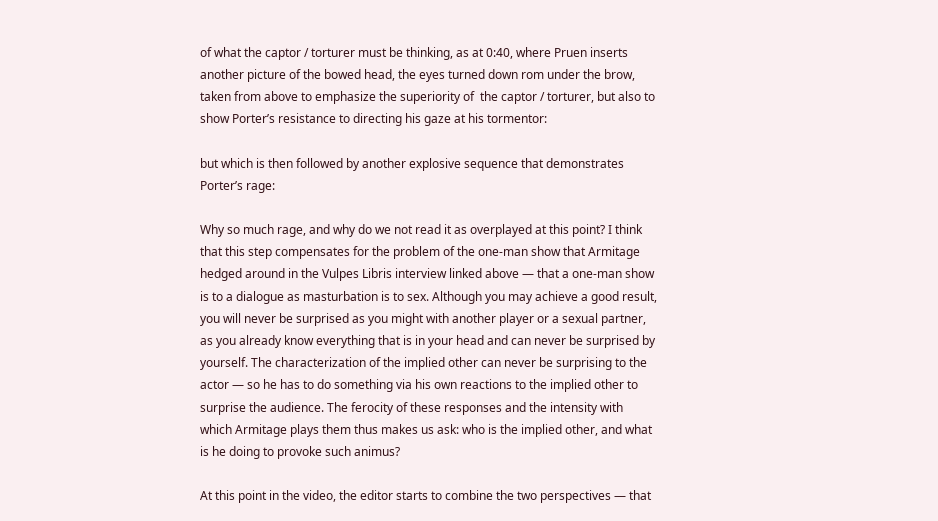of what the captor / torturer must be thinking, as at 0:40, where Pruen inserts another picture of the bowed head, the eyes turned down rom under the brow, taken from above to emphasize the superiority of  the captor / torturer, but also to show Porter’s resistance to directing his gaze at his tormentor:

but which is then followed by another explosive sequence that demonstrates Porter’s rage:

Why so much rage, and why do we not read it as overplayed at this point? I think that this step compensates for the problem of the one-man show that Armitage hedged around in the Vulpes Libris interview linked above — that a one-man show is to a dialogue as masturbation is to sex. Although you may achieve a good result, you will never be surprised as you might with another player or a sexual partner, as you already know everything that is in your head and can never be surprised by yourself. The characterization of the implied other can never be surprising to the actor — so he has to do something via his own reactions to the implied other to surprise the audience. The ferocity of these responses and the intensity with which Armitage plays them thus makes us ask: who is the implied other, and what is he doing to provoke such animus?

At this point in the video, the editor starts to combine the two perspectives — that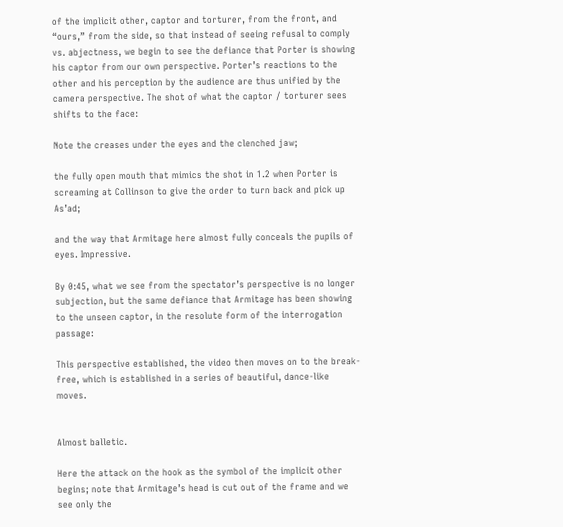of the implicit other, captor and torturer, from the front, and “ours,” from the side, so that instead of seeing refusal to comply vs. abjectness, we begin to see the defiance that Porter is showing his captor from our own perspective. Porter’s reactions to the other and his perception by the audience are thus unified by the camera perspective. The shot of what the captor / torturer sees shifts to the face:

Note the creases under the eyes and the clenched jaw;

the fully open mouth that mimics the shot in 1.2 when Porter is screaming at Collinson to give the order to turn back and pick up As’ad;

and the way that Armitage here almost fully conceals the pupils of eyes. Impressive.

By 0:45, what we see from the spectator’s perspective is no longer subjection, but the same defiance that Armitage has been showing to the unseen captor, in the resolute form of the interrogation passage:

This perspective established, the video then moves on to the break-free, which is established in a series of beautiful, dance-like moves.


Almost balletic.

Here the attack on the hook as the symbol of the implicit other begins; note that Armitage’s head is cut out of the frame and we see only the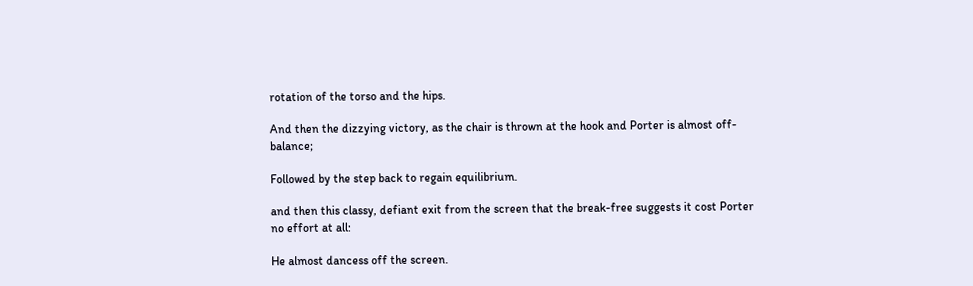rotation of the torso and the hips.

And then the dizzying victory, as the chair is thrown at the hook and Porter is almost off-balance;

Followed by the step back to regain equilibrium.

and then this classy, defiant exit from the screen that the break-free suggests it cost Porter no effort at all:

He almost dancess off the screen.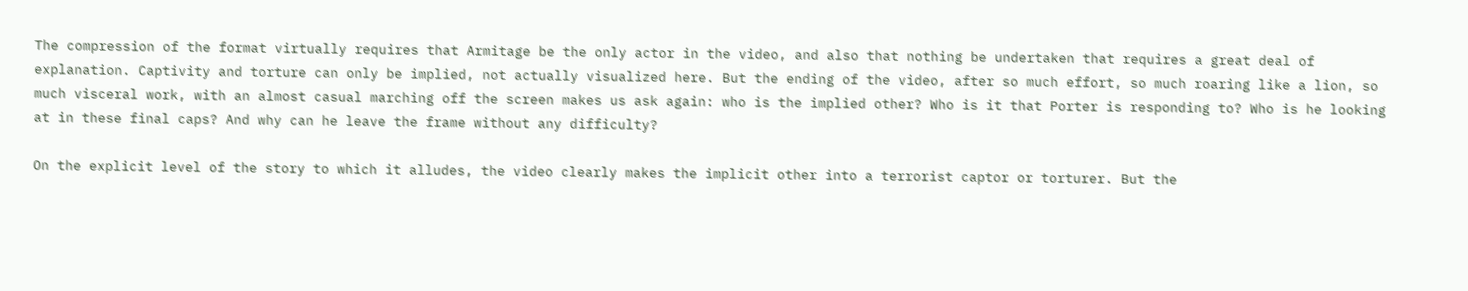The compression of the format virtually requires that Armitage be the only actor in the video, and also that nothing be undertaken that requires a great deal of explanation. Captivity and torture can only be implied, not actually visualized here. But the ending of the video, after so much effort, so much roaring like a lion, so much visceral work, with an almost casual marching off the screen makes us ask again: who is the implied other? Who is it that Porter is responding to? Who is he looking at in these final caps? And why can he leave the frame without any difficulty?

On the explicit level of the story to which it alludes, the video clearly makes the implicit other into a terrorist captor or torturer. But the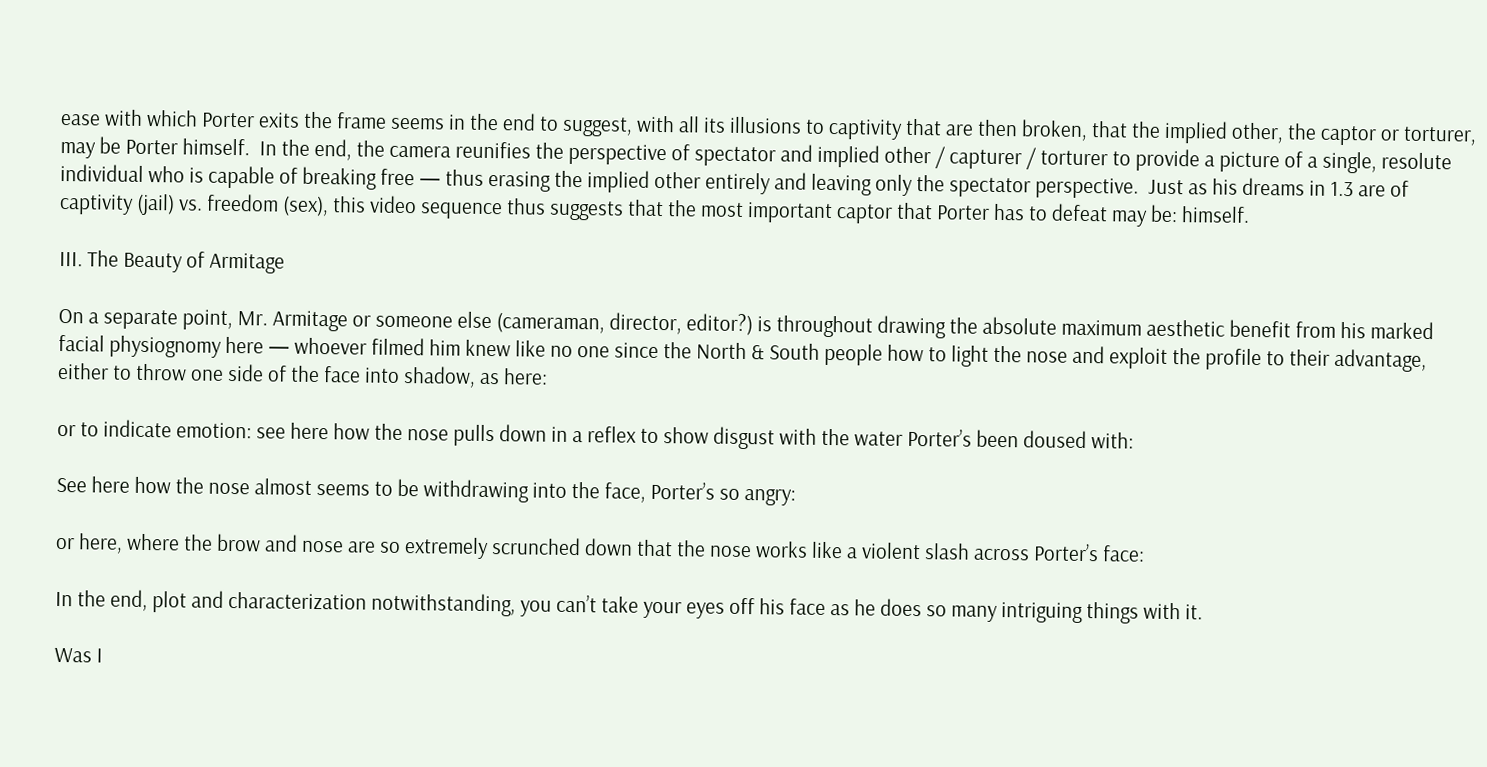ease with which Porter exits the frame seems in the end to suggest, with all its illusions to captivity that are then broken, that the implied other, the captor or torturer, may be Porter himself.  In the end, the camera reunifies the perspective of spectator and implied other / capturer / torturer to provide a picture of a single, resolute individual who is capable of breaking free — thus erasing the implied other entirely and leaving only the spectator perspective.  Just as his dreams in 1.3 are of captivity (jail) vs. freedom (sex), this video sequence thus suggests that the most important captor that Porter has to defeat may be: himself.

III. The Beauty of Armitage

On a separate point, Mr. Armitage or someone else (cameraman, director, editor?) is throughout drawing the absolute maximum aesthetic benefit from his marked facial physiognomy here — whoever filmed him knew like no one since the North & South people how to light the nose and exploit the profile to their advantage, either to throw one side of the face into shadow, as here:

or to indicate emotion: see here how the nose pulls down in a reflex to show disgust with the water Porter’s been doused with:

See here how the nose almost seems to be withdrawing into the face, Porter’s so angry:

or here, where the brow and nose are so extremely scrunched down that the nose works like a violent slash across Porter’s face:

In the end, plot and characterization notwithstanding, you can’t take your eyes off his face as he does so many intriguing things with it.

Was I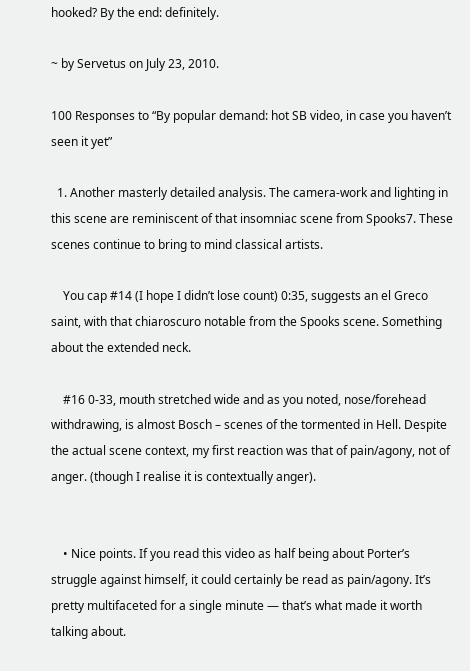hooked? By the end: definitely.

~ by Servetus on July 23, 2010.

100 Responses to “By popular demand: hot SB video, in case you haven’t seen it yet”

  1. Another masterly detailed analysis. The camera-work and lighting in this scene are reminiscent of that insomniac scene from Spooks7. These scenes continue to bring to mind classical artists.

    You cap #14 (I hope I didn’t lose count) 0:35, suggests an el Greco saint, with that chiaroscuro notable from the Spooks scene. Something about the extended neck.

    #16 0-33, mouth stretched wide and as you noted, nose/forehead withdrawing, is almost Bosch – scenes of the tormented in Hell. Despite the actual scene context, my first reaction was that of pain/agony, not of anger. (though I realise it is contextually anger).


    • Nice points. If you read this video as half being about Porter’s struggle against himself, it could certainly be read as pain/agony. It’s pretty multifaceted for a single minute — that’s what made it worth talking about.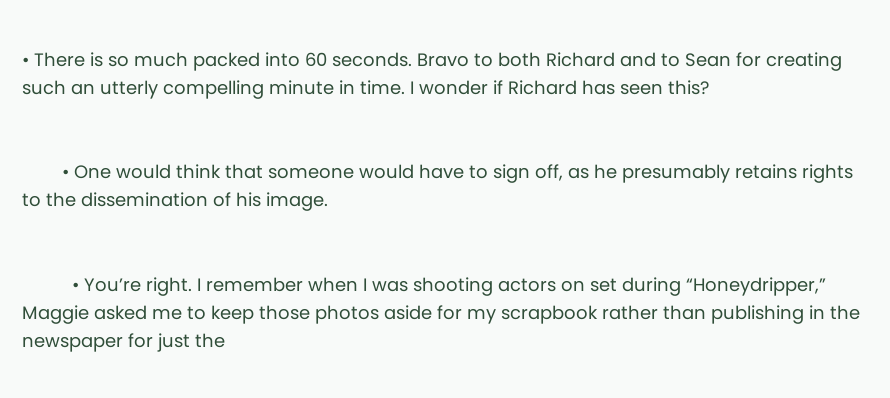• There is so much packed into 60 seconds. Bravo to both Richard and to Sean for creating such an utterly compelling minute in time. I wonder if Richard has seen this?


        • One would think that someone would have to sign off, as he presumably retains rights to the dissemination of his image.


          • You’re right. I remember when I was shooting actors on set during “Honeydripper,” Maggie asked me to keep those photos aside for my scrapbook rather than publishing in the newspaper for just the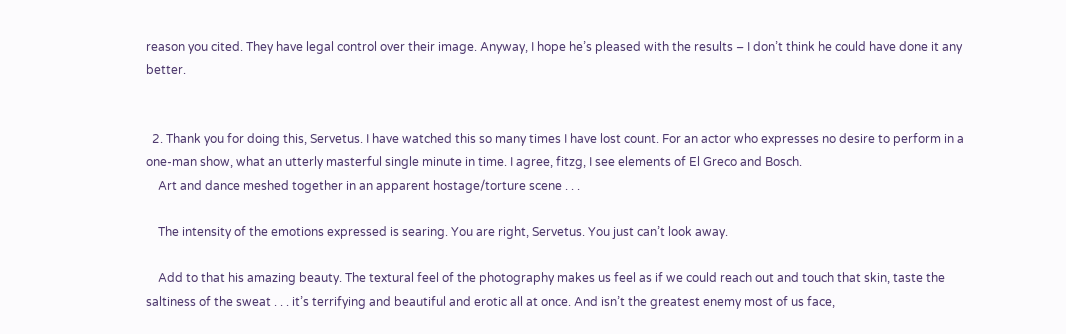reason you cited. They have legal control over their image. Anyway, I hope he’s pleased with the results – I don’t think he could have done it any better.


  2. Thank you for doing this, Servetus. I have watched this so many times I have lost count. For an actor who expresses no desire to perform in a one-man show, what an utterly masterful single minute in time. I agree, fitzg, I see elements of El Greco and Bosch.
    Art and dance meshed together in an apparent hostage/torture scene . . .

    The intensity of the emotions expressed is searing. You are right, Servetus. You just can’t look away.

    Add to that his amazing beauty. The textural feel of the photography makes us feel as if we could reach out and touch that skin, taste the saltiness of the sweat . . . it’s terrifying and beautiful and erotic all at once. And isn’t the greatest enemy most of us face,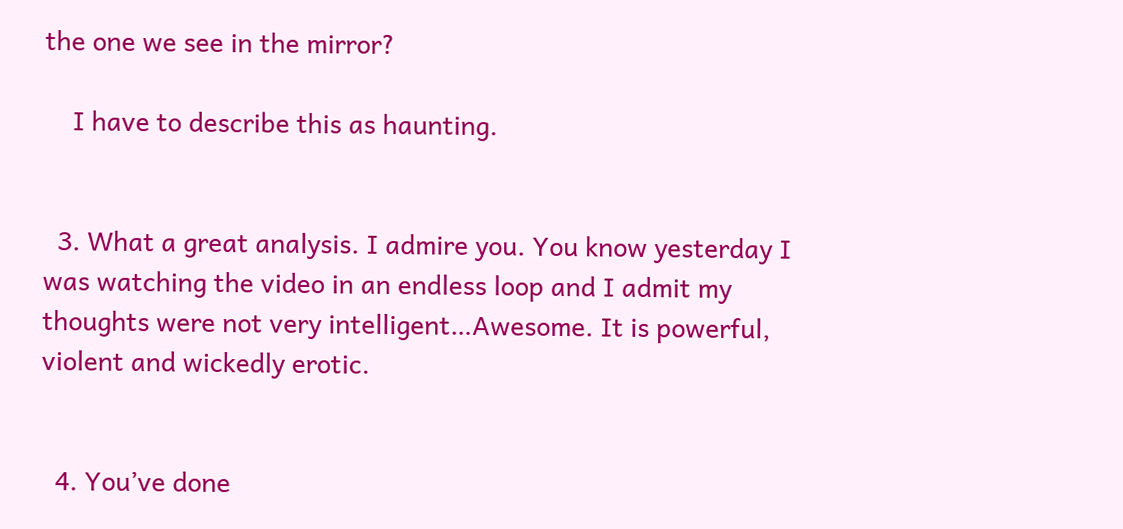the one we see in the mirror?

    I have to describe this as haunting.


  3. What a great analysis. I admire you. You know yesterday I was watching the video in an endless loop and I admit my thoughts were not very intelligent…Awesome. It is powerful, violent and wickedly erotic.


  4. You’ve done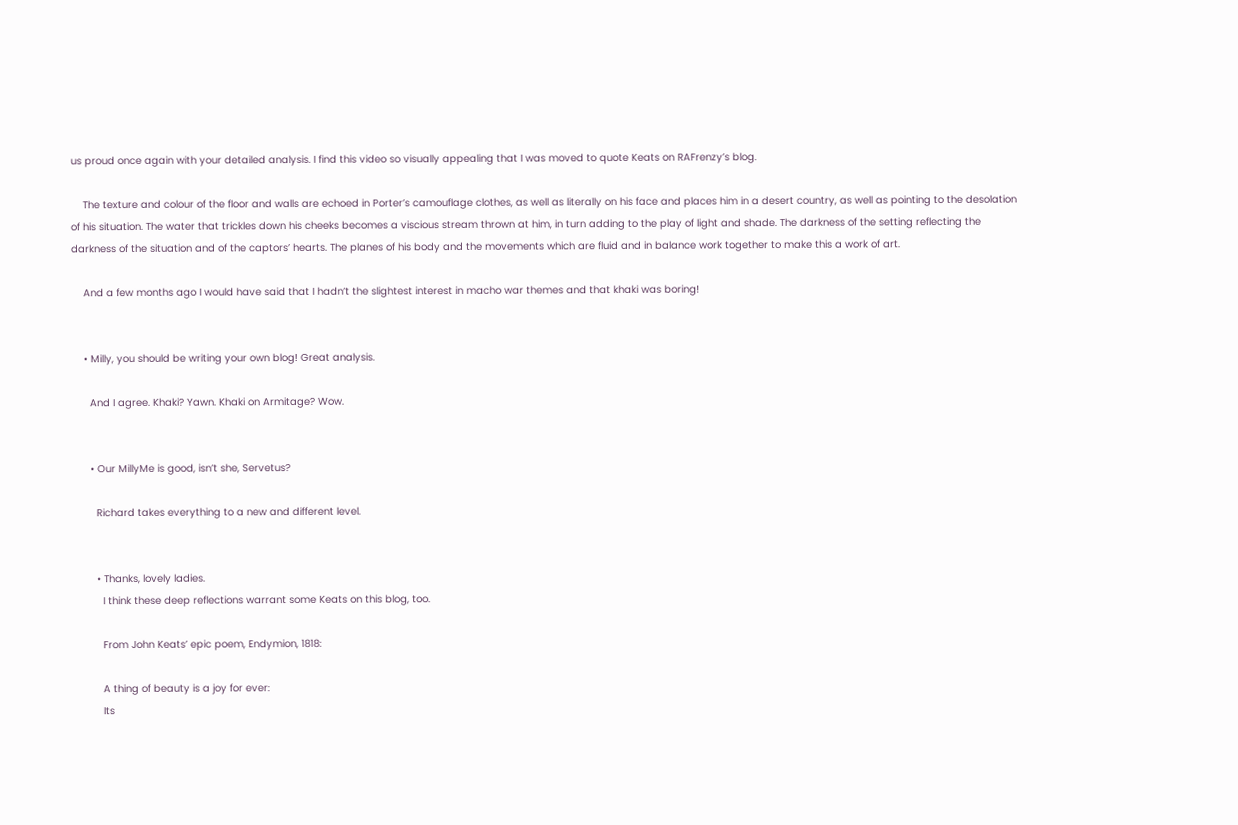us proud once again with your detailed analysis. I find this video so visually appealing that I was moved to quote Keats on RAFrenzy’s blog.

    The texture and colour of the floor and walls are echoed in Porter’s camouflage clothes, as well as literally on his face and places him in a desert country, as well as pointing to the desolation of his situation. The water that trickles down his cheeks becomes a viscious stream thrown at him, in turn adding to the play of light and shade. The darkness of the setting reflecting the darkness of the situation and of the captors’ hearts. The planes of his body and the movements which are fluid and in balance work together to make this a work of art.

    And a few months ago I would have said that I hadn’t the slightest interest in macho war themes and that khaki was boring!


    • Milly, you should be writing your own blog! Great analysis.

      And I agree. Khaki? Yawn. Khaki on Armitage? Wow.


      • Our MillyMe is good, isn’t she, Servetus?

        Richard takes everything to a new and different level.


        • Thanks, lovely ladies.
          I think these deep reflections warrant some Keats on this blog, too.

          From John Keats’ epic poem, Endymion, 1818:

          A thing of beauty is a joy for ever:
          Its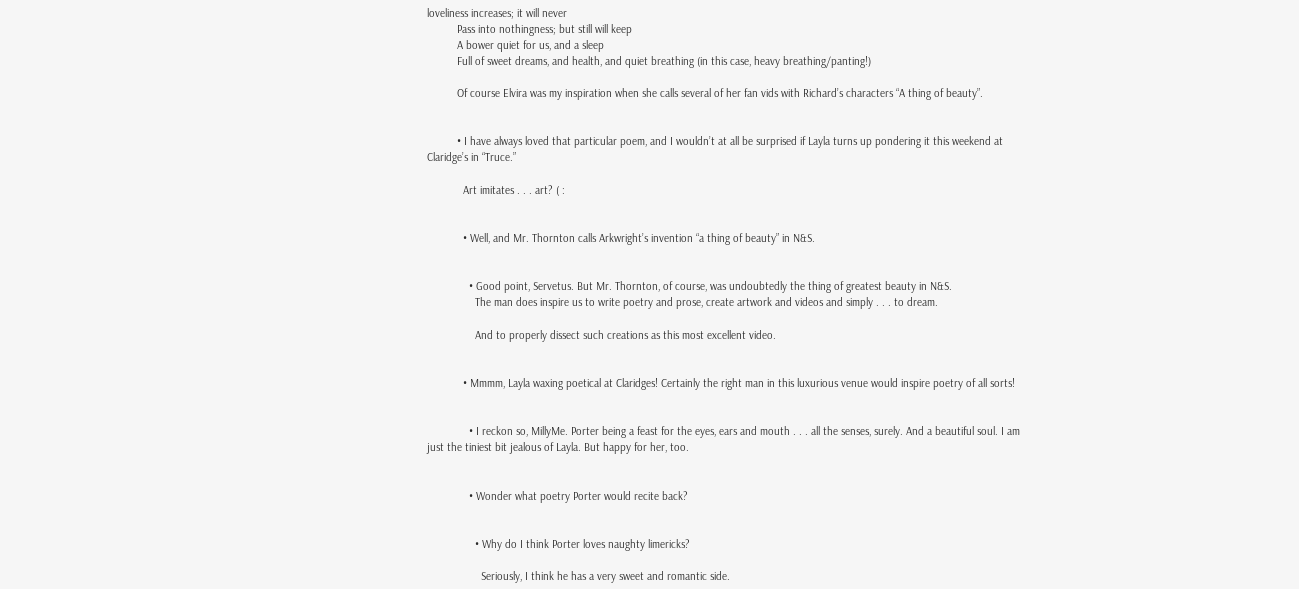loveliness increases; it will never
          Pass into nothingness; but still will keep
          A bower quiet for us, and a sleep
          Full of sweet dreams, and health, and quiet breathing (in this case, heavy breathing/panting!)

          Of course Elvira was my inspiration when she calls several of her fan vids with Richard’s characters “A thing of beauty”.


          • I have always loved that particular poem, and I wouldn’t at all be surprised if Layla turns up pondering it this weekend at Claridge’s in “Truce.”

            Art imitates . . . art? ( :


            • Well, and Mr. Thornton calls Arkwright’s invention “a thing of beauty” in N&S.


              • Good point, Servetus. But Mr. Thornton, of course, was undoubtedly the thing of greatest beauty in N&S.
                The man does inspire us to write poetry and prose, create artwork and videos and simply . . . to dream.

                And to properly dissect such creations as this most excellent video.


            • Mmmm, Layla waxing poetical at Claridges! Certainly the right man in this luxurious venue would inspire poetry of all sorts!


              • I reckon so, MillyMe. Porter being a feast for the eyes, ears and mouth . . . all the senses, surely. And a beautiful soul. I am just the tiniest bit jealous of Layla. But happy for her, too.


              • Wonder what poetry Porter would recite back?


                • Why do I think Porter loves naughty limericks?

                  Seriously, I think he has a very sweet and romantic side.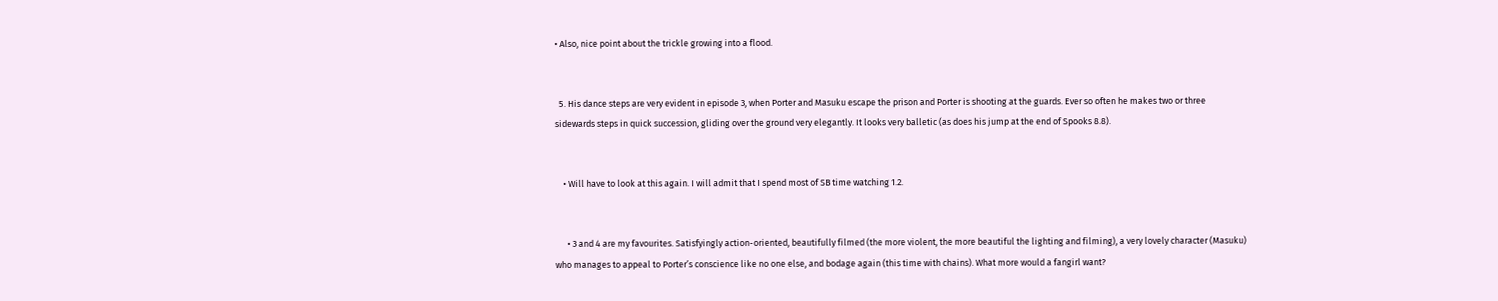• Also, nice point about the trickle growing into a flood.


  5. His dance steps are very evident in episode 3, when Porter and Masuku escape the prison and Porter is shooting at the guards. Ever so often he makes two or three sidewards steps in quick succession, gliding over the ground very elegantly. It looks very balletic (as does his jump at the end of Spooks 8.8).


    • Will have to look at this again. I will admit that I spend most of SB time watching 1.2.


      • 3 and 4 are my favourites. Satisfyingly action-oriented, beautifully filmed (the more violent, the more beautiful the lighting and filming), a very lovely character (Masuku) who manages to appeal to Porter’s conscience like no one else, and bodage again (this time with chains). What more would a fangirl want?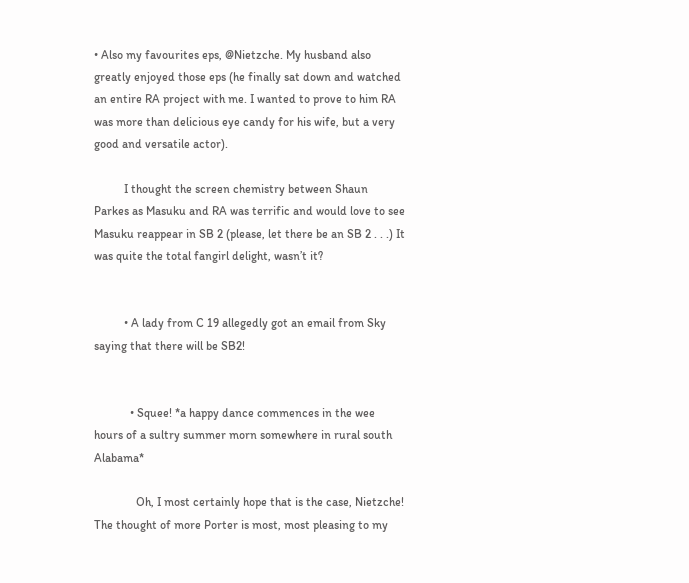• Also my favourites eps, @Nietzche. My husband also greatly enjoyed those eps (he finally sat down and watched an entire RA project with me. I wanted to prove to him RA was more than delicious eye candy for his wife, but a very good and versatile actor).

          I thought the screen chemistry between Shaun Parkes as Masuku and RA was terrific and would love to see Masuku reappear in SB 2 (please, let there be an SB 2 . . .) It was quite the total fangirl delight, wasn’t it?


          • A lady from C 19 allegedly got an email from Sky saying that there will be SB2!


            • Squee! *a happy dance commences in the wee hours of a sultry summer morn somewhere in rural south Alabama*

              Oh, I most certainly hope that is the case, Nietzche! The thought of more Porter is most, most pleasing to my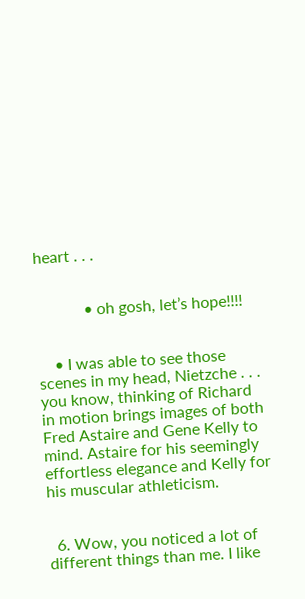heart . . .


            • oh gosh, let’s hope!!!!


    • I was able to see those scenes in my head, Nietzche . . . you know, thinking of Richard in motion brings images of both Fred Astaire and Gene Kelly to mind. Astaire for his seemingly effortless elegance and Kelly for his muscular athleticism.


  6. Wow, you noticed a lot of different things than me. I like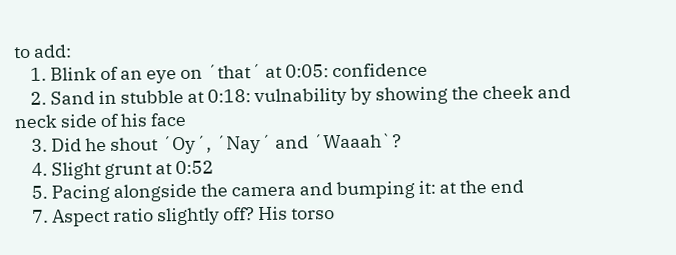to add:
    1. Blink of an eye on ´that´ at 0:05: confidence
    2. Sand in stubble at 0:18: vulnability by showing the cheek and neck side of his face
    3. Did he shout ´Oy´, ´Nay´ and ´Waaah`?
    4. Slight grunt at 0:52
    5. Pacing alongside the camera and bumping it: at the end
    7. Aspect ratio slightly off? His torso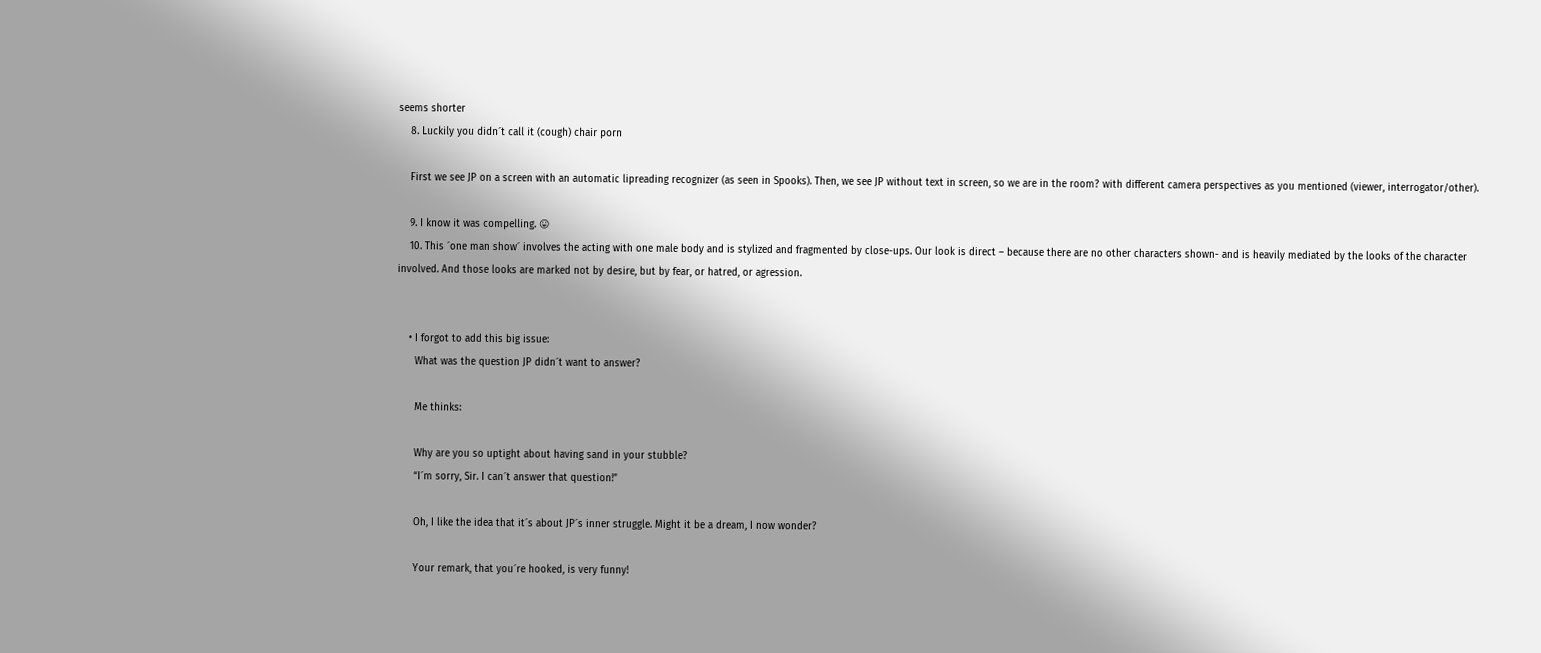seems shorter
    8. Luckily you didn´t call it (cough) chair porn

    First we see JP on a screen with an automatic lipreading recognizer (as seen in Spooks). Then, we see JP without text in screen, so we are in the room? with different camera perspectives as you mentioned (viewer, interrogator/other).

    9. I know it was compelling. 😛
    10. This ´one man show´ involves the acting with one male body and is stylized and fragmented by close-ups. Our look is direct – because there are no other characters shown- and is heavily mediated by the looks of the character involved. And those looks are marked not by desire, but by fear, or hatred, or agression.


    • I forgot to add this big issue:
      What was the question JP didn´t want to answer?

      Me thinks:

      Why are you so uptight about having sand in your stubble?
      “I´m sorry, Sir. I can´t answer that question!”

      Oh, I like the idea that it´s about JP´s inner struggle. Might it be a dream, I now wonder?

      Your remark, that you´re hooked, is very funny!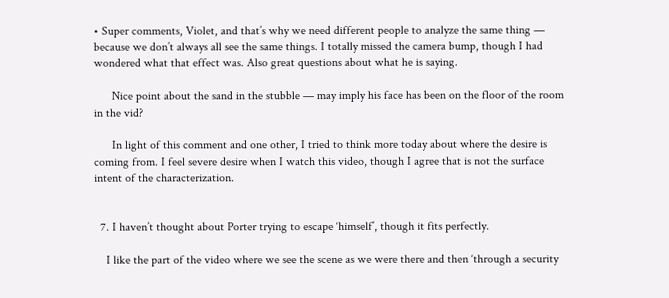• Super comments, Violet, and that’s why we need different people to analyze the same thing — because we don’t always all see the same things. I totally missed the camera bump, though I had wondered what that effect was. Also great questions about what he is saying.

      Nice point about the sand in the stubble — may imply his face has been on the floor of the room in the vid?

      In light of this comment and one other, I tried to think more today about where the desire is coming from. I feel severe desire when I watch this video, though I agree that is not the surface intent of the characterization.


  7. I haven’t thought about Porter trying to escape ‘himself’, though it fits perfectly.

    I like the part of the video where we see the scene as we were there and then ‘through a security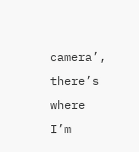camera’, there’s where I’m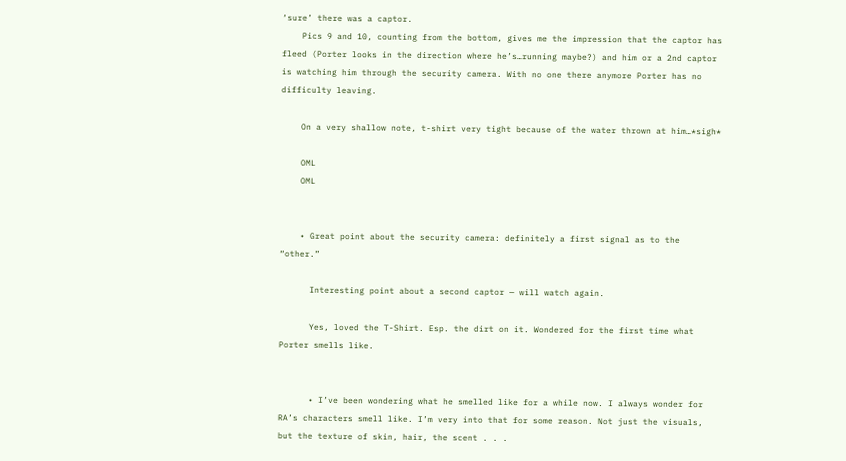‘sure’ there was a captor.
    Pics 9 and 10, counting from the bottom, gives me the impression that the captor has fleed (Porter looks in the direction where he’s…running maybe?) and him or a 2nd captor is watching him through the security camera. With no one there anymore Porter has no difficulty leaving.

    On a very shallow note, t-shirt very tight because of the water thrown at him…*sigh*

    OML
    OML


    • Great point about the security camera: definitely a first signal as to the “other.”

      Interesting point about a second captor — will watch again.

      Yes, loved the T-Shirt. Esp. the dirt on it. Wondered for the first time what Porter smells like.


      • I’ve been wondering what he smelled like for a while now. I always wonder for RA’s characters smell like. I’m very into that for some reason. Not just the visuals, but the texture of skin, hair, the scent . . .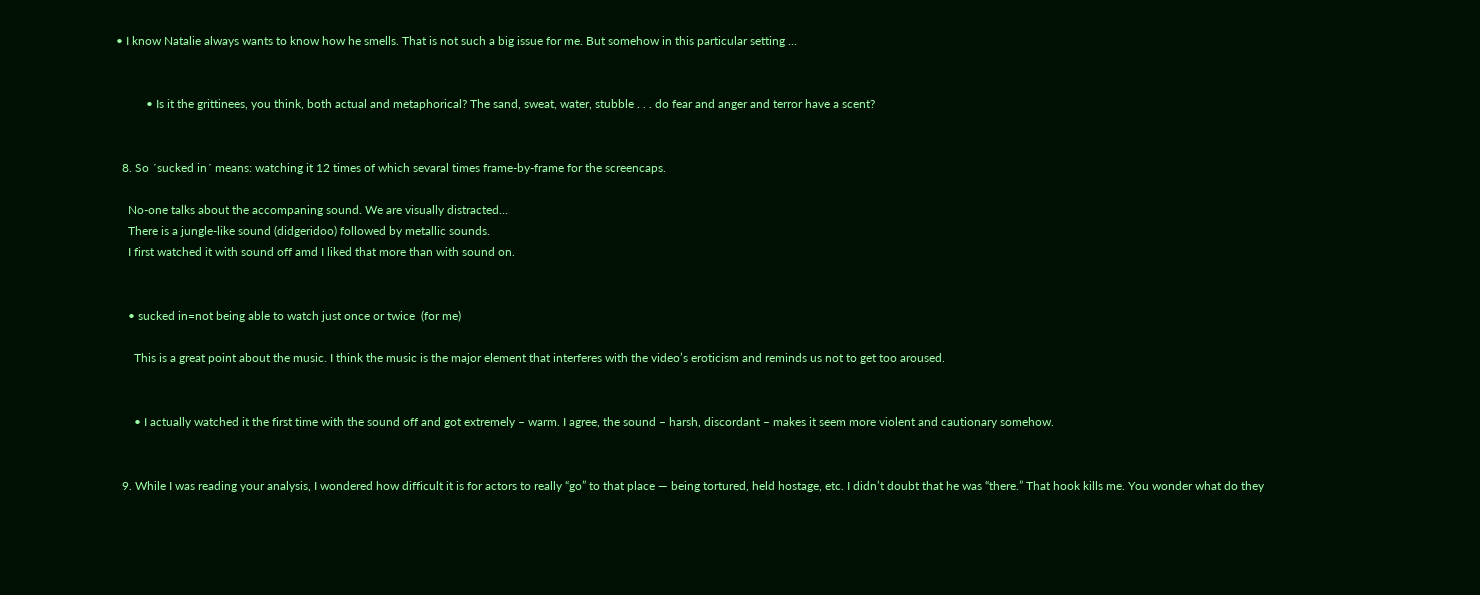• I know Natalie always wants to know how he smells. That is not such a big issue for me. But somehow in this particular setting …


          • Is it the grittinees, you think, both actual and metaphorical? The sand, sweat, water, stubble . . . do fear and anger and terror have a scent?


  8. So ´sucked in´ means: watching it 12 times of which sevaral times frame-by-frame for the screencaps.

    No-one talks about the accompaning sound. We are visually distracted…
    There is a jungle-like sound (didgeridoo) followed by metallic sounds.
    I first watched it with sound off amd I liked that more than with sound on.


    • sucked in=not being able to watch just once or twice  (for me)

      This is a great point about the music. I think the music is the major element that interferes with the video’s eroticism and reminds us not to get too aroused.


      • I actually watched it the first time with the sound off and got extremely – warm. I agree, the sound – harsh, discordant – makes it seem more violent and cautionary somehow.


  9. While I was reading your analysis, I wondered how difficult it is for actors to really “go” to that place — being tortured, held hostage, etc. I didn’t doubt that he was “there.” That hook kills me. You wonder what do they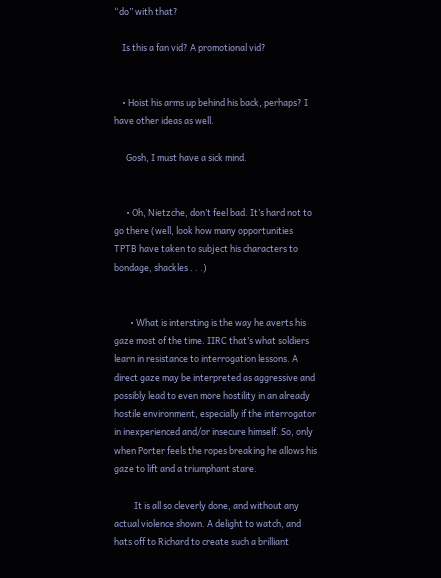“do” with that?

    Is this a fan vid? A promotional vid?


    • Hoist his arms up behind his back, perhaps? I have other ideas as well.

      Gosh, I must have a sick mind.


      • Oh, Nietzche, don’t feel bad. It’s hard not to go there (well, look how many opportunities TPTB have taken to subject his characters to bondage, shackles . . .)


        • What is intersting is the way he averts his gaze most of the time. IIRC that’s what soldiers learn in resistance to interrogation lessons. A direct gaze may be interpreted as aggressive and possibly lead to even more hostility in an already hostile environment, especially if the interrogator in inexperienced and/or insecure himself. So, only when Porter feels the ropes breaking he allows his gaze to lift and a triumphant stare.

          It is all so cleverly done, and without any actual violence shown. A delight to watch, and hats off to Richard to create such a brilliant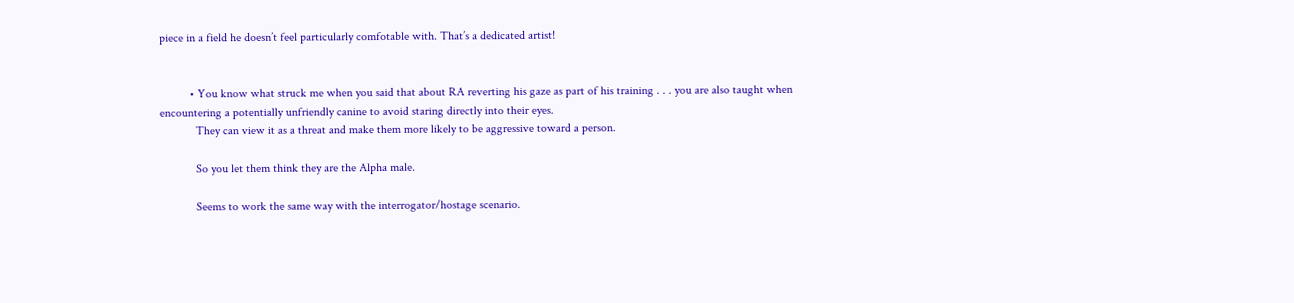piece in a field he doesn’t feel particularly comfotable with. That’s a dedicated artist!


          • You know what struck me when you said that about RA reverting his gaze as part of his training . . . you are also taught when encountering a potentially unfriendly canine to avoid staring directly into their eyes.
            They can view it as a threat and make them more likely to be aggressive toward a person.

            So you let them think they are the Alpha male.

            Seems to work the same way with the interrogator/hostage scenario.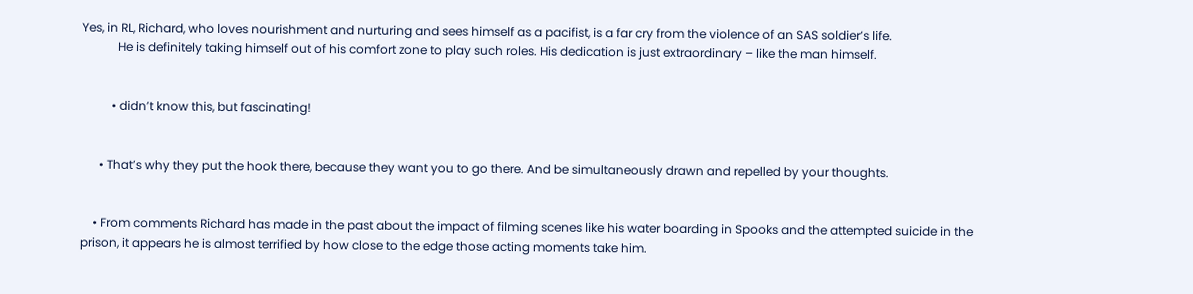Yes, in RL, Richard, who loves nourishment and nurturing and sees himself as a pacifist, is a far cry from the violence of an SAS soldier’s life.
            He is definitely taking himself out of his comfort zone to play such roles. His dedication is just extraordinary – like the man himself.


          • didn’t know this, but fascinating!


      • That’s why they put the hook there, because they want you to go there. And be simultaneously drawn and repelled by your thoughts.


    • From comments Richard has made in the past about the impact of filming scenes like his water boarding in Spooks and the attempted suicide in the prison, it appears he is almost terrified by how close to the edge those acting moments take him.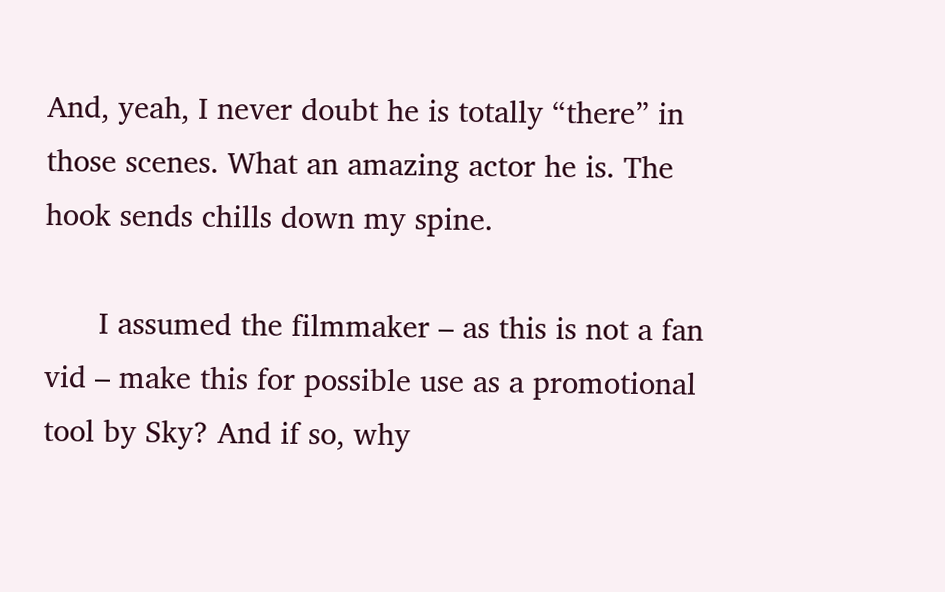And, yeah, I never doubt he is totally “there” in those scenes. What an amazing actor he is. The hook sends chills down my spine.

      I assumed the filmmaker – as this is not a fan vid – make this for possible use as a promotional tool by Sky? And if so, why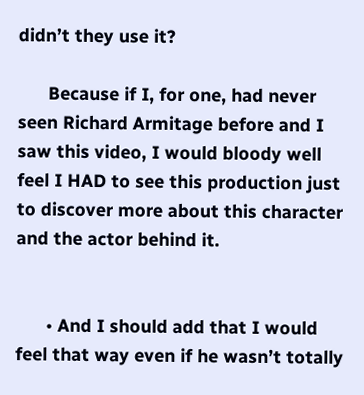didn’t they use it?

      Because if I, for one, had never seen Richard Armitage before and I saw this video, I would bloody well feel I HAD to see this production just to discover more about this character and the actor behind it.


      • And I should add that I would feel that way even if he wasn’t totally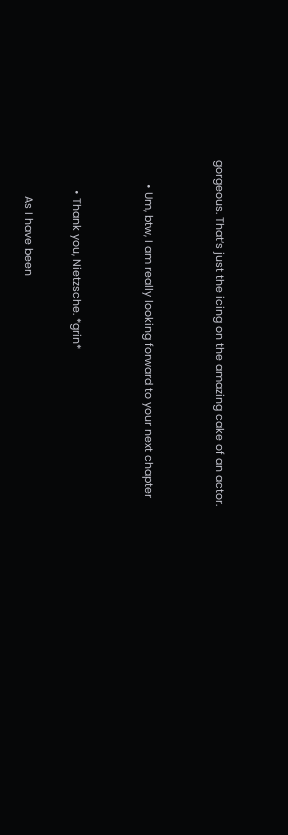gorgeous. That’s just the icing on the amazing cake of an actor.


        • Um, btw, I am really looking forward to your next chapter


          • Thank you, Nietzsche. *grin*

            As I have been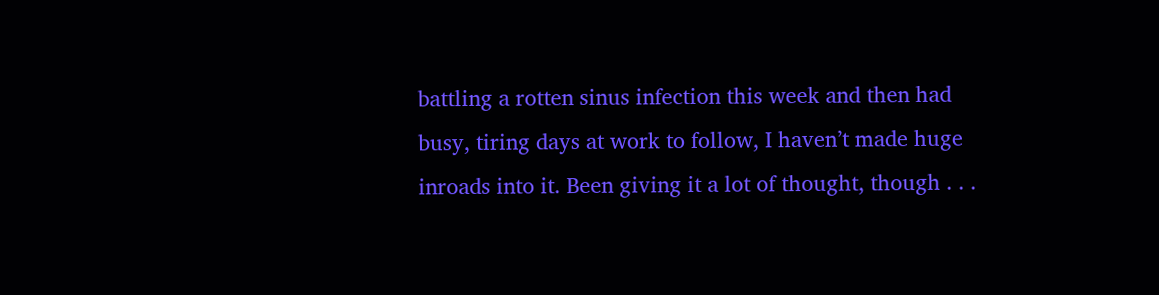battling a rotten sinus infection this week and then had busy, tiring days at work to follow, I haven’t made huge inroads into it. Been giving it a lot of thought, though . . .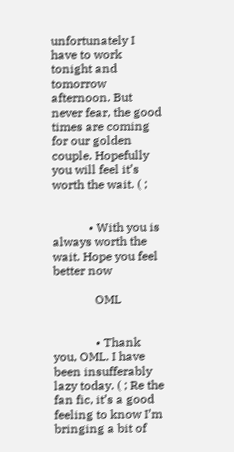unfortunately I have to work tonight and tomorrow afternoon. But never fear, the good times are coming for our golden couple. Hopefully you will feel it’s worth the wait. ( ;


            • With you is always worth the wait. Hope you feel better now

              OML


              • Thank you, OML. I have been insufferably lazy today. ( ; Re the fan fic, it’s a good feeling to know I’m bringing a bit of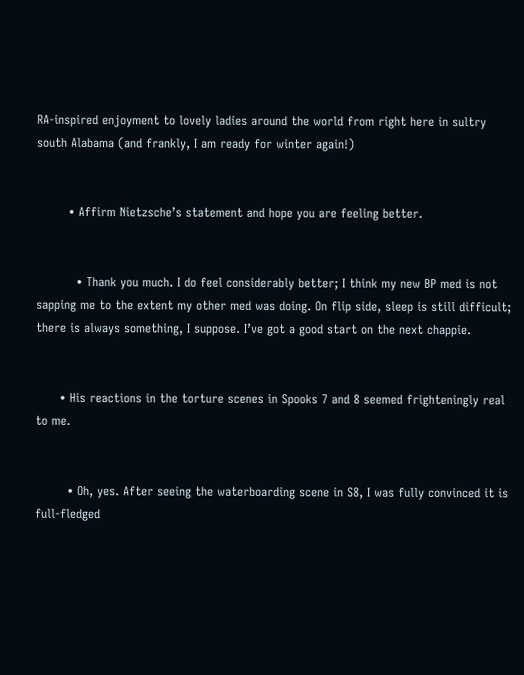RA-inspired enjoyment to lovely ladies around the world from right here in sultry south Alabama (and frankly, I am ready for winter again!)


        • Affirm Nietzsche’s statement and hope you are feeling better.


          • Thank you much. I do feel considerably better; I think my new BP med is not sapping me to the extent my other med was doing. On flip side, sleep is still difficult; there is always something, I suppose. I’ve got a good start on the next chappie.


      • His reactions in the torture scenes in Spooks 7 and 8 seemed frighteningly real to me.


        • Oh, yes. After seeing the waterboarding scene in S8, I was fully convinced it is full-fledged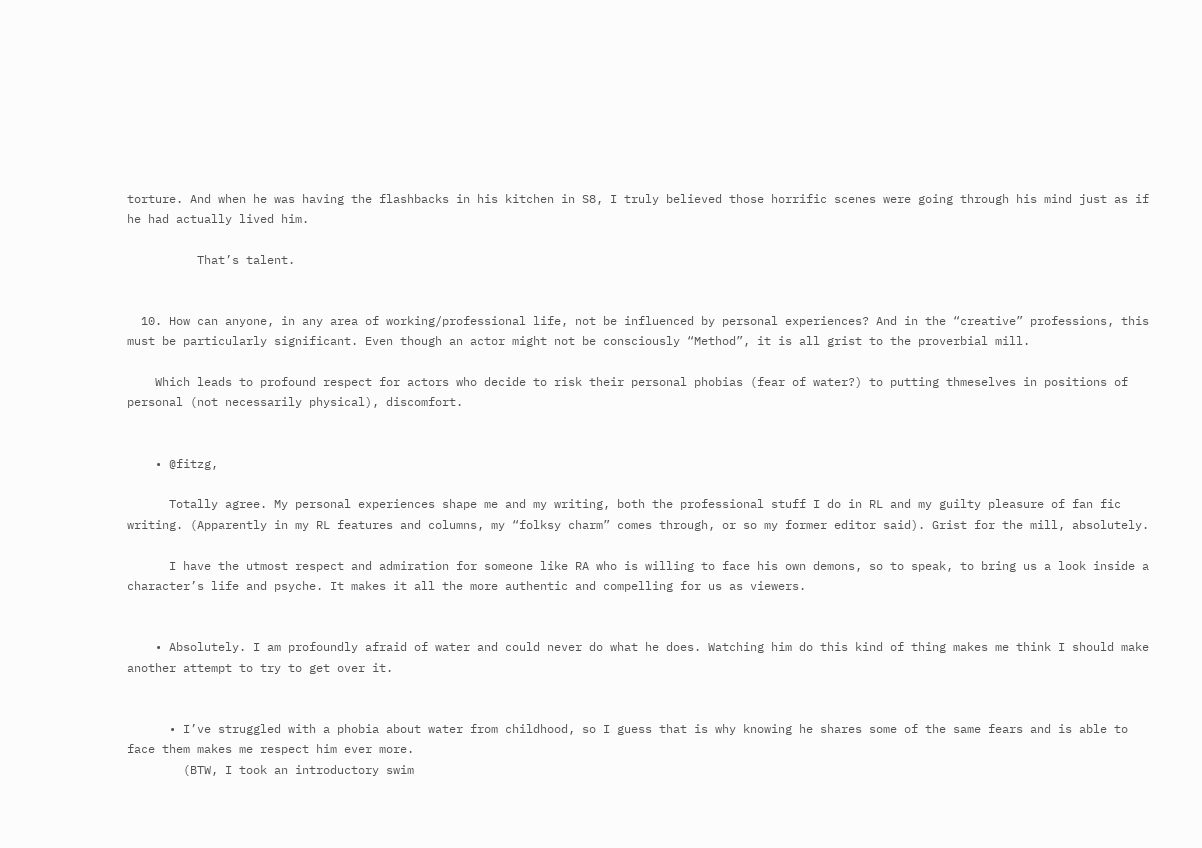torture. And when he was having the flashbacks in his kitchen in S8, I truly believed those horrific scenes were going through his mind just as if he had actually lived him.

          That’s talent.


  10. How can anyone, in any area of working/professional life, not be influenced by personal experiences? And in the “creative” professions, this must be particularly significant. Even though an actor might not be consciously “Method”, it is all grist to the proverbial mill.

    Which leads to profound respect for actors who decide to risk their personal phobias (fear of water?) to putting thmeselves in positions of personal (not necessarily physical), discomfort.


    • @fitzg,

      Totally agree. My personal experiences shape me and my writing, both the professional stuff I do in RL and my guilty pleasure of fan fic writing. (Apparently in my RL features and columns, my “folksy charm” comes through, or so my former editor said). Grist for the mill, absolutely.

      I have the utmost respect and admiration for someone like RA who is willing to face his own demons, so to speak, to bring us a look inside a character’s life and psyche. It makes it all the more authentic and compelling for us as viewers.


    • Absolutely. I am profoundly afraid of water and could never do what he does. Watching him do this kind of thing makes me think I should make another attempt to try to get over it.


      • I’ve struggled with a phobia about water from childhood, so I guess that is why knowing he shares some of the same fears and is able to face them makes me respect him ever more.
        (BTW, I took an introductory swim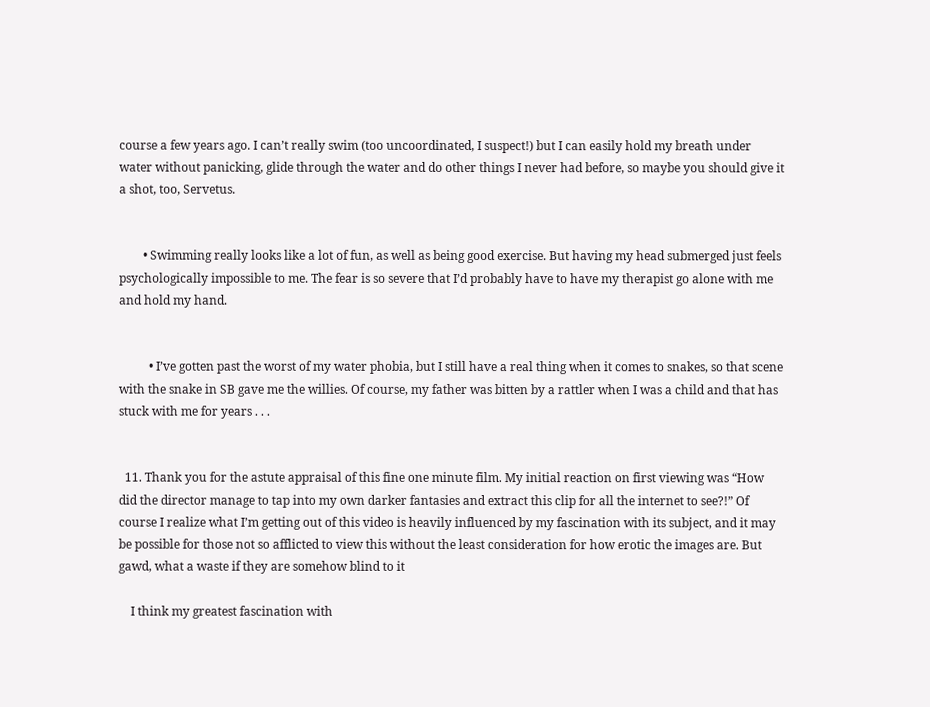course a few years ago. I can’t really swim (too uncoordinated, I suspect!) but I can easily hold my breath under water without panicking, glide through the water and do other things I never had before, so maybe you should give it a shot, too, Servetus.


        • Swimming really looks like a lot of fun, as well as being good exercise. But having my head submerged just feels psychologically impossible to me. The fear is so severe that I’d probably have to have my therapist go alone with me and hold my hand.


          • I’ve gotten past the worst of my water phobia, but I still have a real thing when it comes to snakes, so that scene with the snake in SB gave me the willies. Of course, my father was bitten by a rattler when I was a child and that has stuck with me for years . . .


  11. Thank you for the astute appraisal of this fine one minute film. My initial reaction on first viewing was “How did the director manage to tap into my own darker fantasies and extract this clip for all the internet to see?!” Of course I realize what I’m getting out of this video is heavily influenced by my fascination with its subject, and it may be possible for those not so afflicted to view this without the least consideration for how erotic the images are. But gawd, what a waste if they are somehow blind to it

    I think my greatest fascination with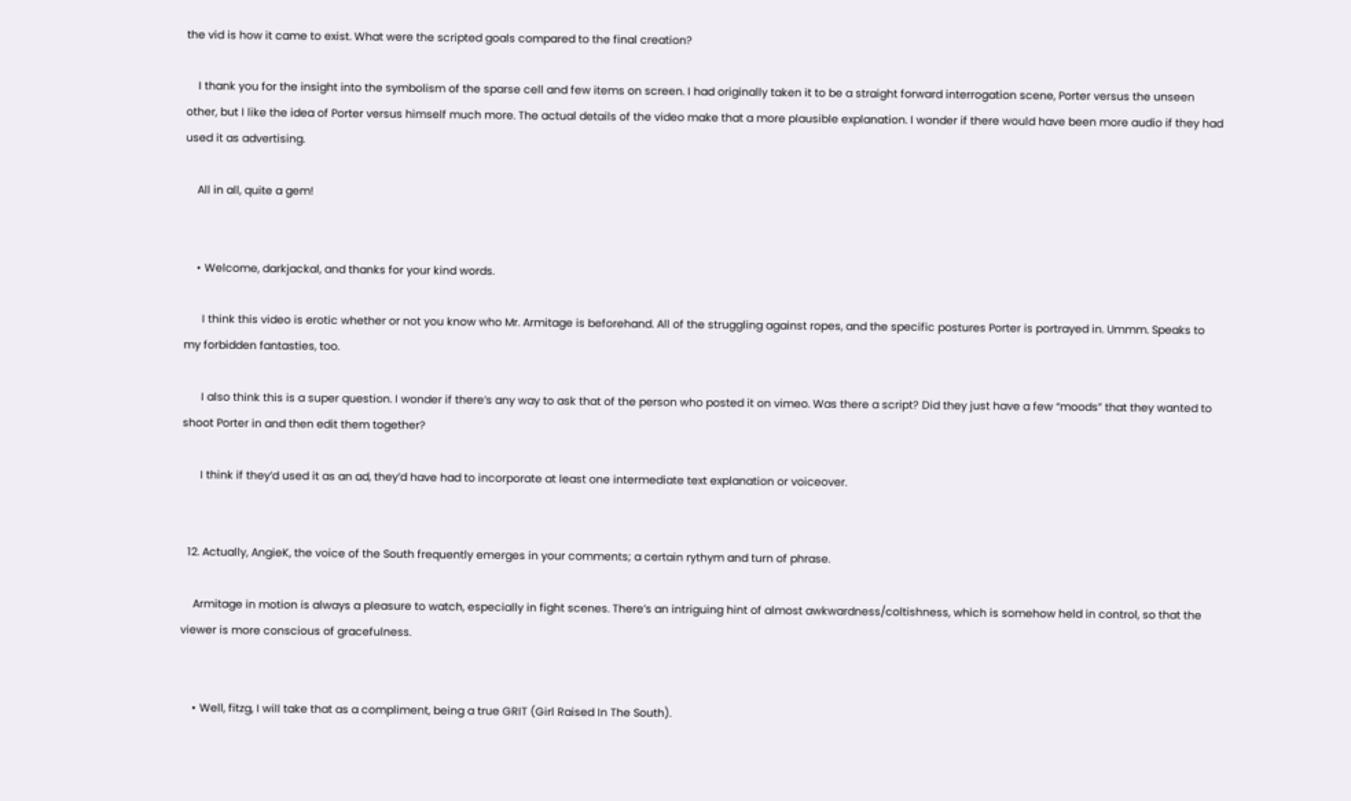the vid is how it came to exist. What were the scripted goals compared to the final creation?

    I thank you for the insight into the symbolism of the sparse cell and few items on screen. I had originally taken it to be a straight forward interrogation scene, Porter versus the unseen other, but I like the idea of Porter versus himself much more. The actual details of the video make that a more plausible explanation. I wonder if there would have been more audio if they had used it as advertising.

    All in all, quite a gem!


    • Welcome, darkjackal, and thanks for your kind words.

      I think this video is erotic whether or not you know who Mr. Armitage is beforehand. All of the struggling against ropes, and the specific postures Porter is portrayed in. Ummm. Speaks to my forbidden fantasties, too.

      I also think this is a super question. I wonder if there’s any way to ask that of the person who posted it on vimeo. Was there a script? Did they just have a few “moods” that they wanted to shoot Porter in and then edit them together?

      I think if they’d used it as an ad, they’d have had to incorporate at least one intermediate text explanation or voiceover.


  12. Actually, AngieK, the voice of the South frequently emerges in your comments; a certain rythym and turn of phrase.

    Armitage in motion is always a pleasure to watch, especially in fight scenes. There’s an intriguing hint of almost awkwardness/coltishness, which is somehow held in control, so that the viewer is more conscious of gracefulness.


    • Well, fitzg, I will take that as a compliment, being a true GRIT (Girl Raised In The South).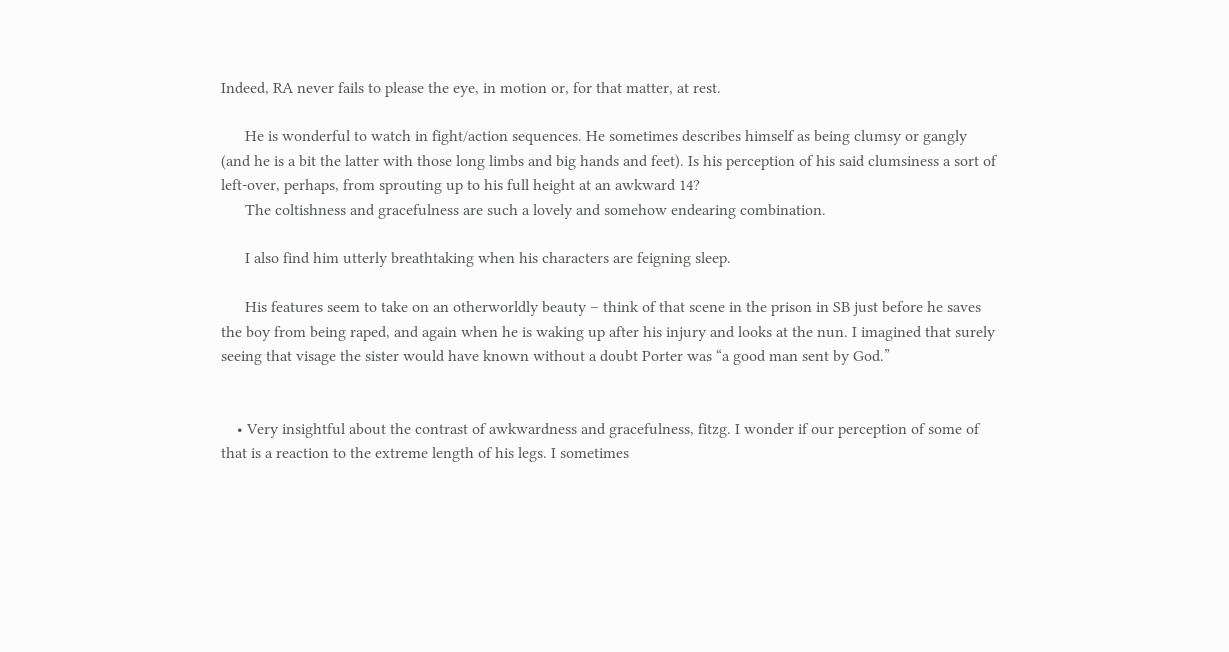Indeed, RA never fails to please the eye, in motion or, for that matter, at rest.

      He is wonderful to watch in fight/action sequences. He sometimes describes himself as being clumsy or gangly (and he is a bit the latter with those long limbs and big hands and feet). Is his perception of his said clumsiness a sort of left-over, perhaps, from sprouting up to his full height at an awkward 14?
      The coltishness and gracefulness are such a lovely and somehow endearing combination.

      I also find him utterly breathtaking when his characters are feigning sleep.

      His features seem to take on an otherworldly beauty – think of that scene in the prison in SB just before he saves the boy from being raped, and again when he is waking up after his injury and looks at the nun. I imagined that surely seeing that visage the sister would have known without a doubt Porter was “a good man sent by God.”


    • Very insightful about the contrast of awkwardness and gracefulness, fitzg. I wonder if our perception of some of that is a reaction to the extreme length of his legs. I sometimes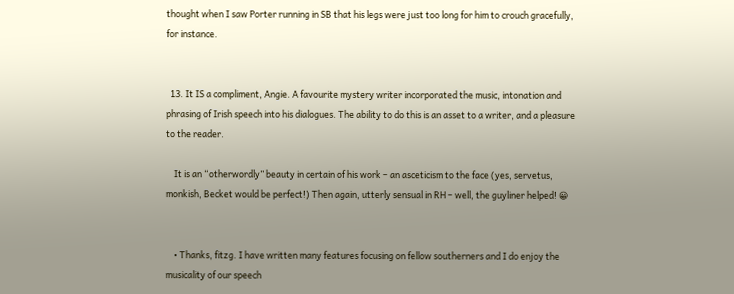thought when I saw Porter running in SB that his legs were just too long for him to crouch gracefully, for instance.


  13. It IS a compliment, Angie. A favourite mystery writer incorporated the music, intonation and phrasing of Irish speech into his dialogues. The ability to do this is an asset to a writer, and a pleasure to the reader.

    It is an “otherwordly” beauty in certain of his work – an asceticism to the face (yes, servetus, monkish, Becket would be perfect!) Then again, utterly sensual in RH – well, the guyliner helped! 😀


    • Thanks, fitzg. I have written many features focusing on fellow southerners and I do enjoy the musicality of our speech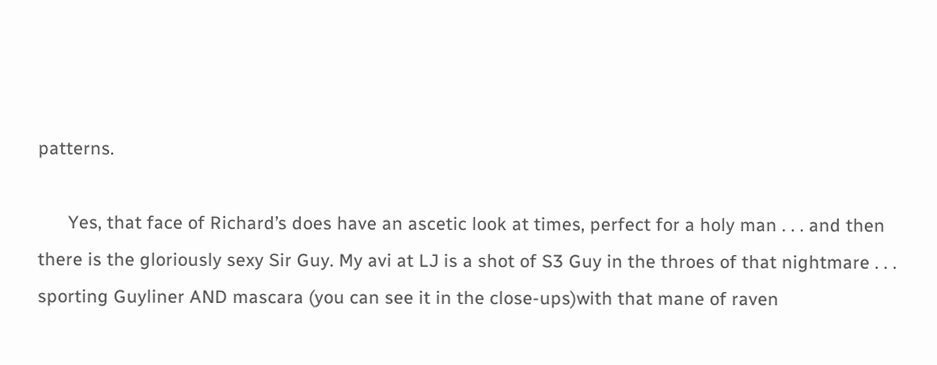patterns.

      Yes, that face of Richard’s does have an ascetic look at times, perfect for a holy man . . . and then there is the gloriously sexy Sir Guy. My avi at LJ is a shot of S3 Guy in the throes of that nightmare . . . sporting Guyliner AND mascara (you can see it in the close-ups)with that mane of raven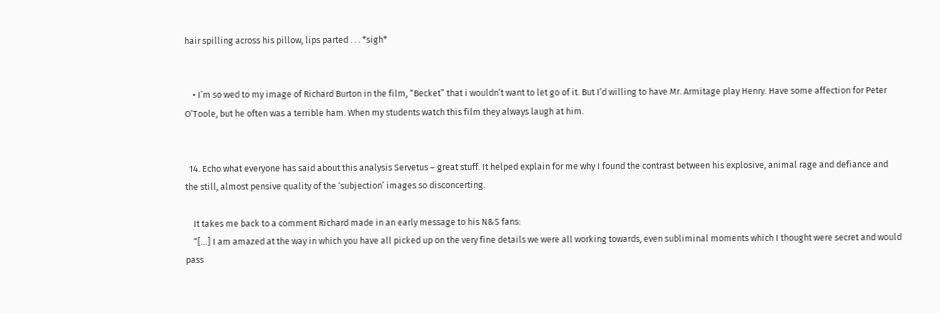hair spilling across his pillow, lips parted . . . *sigh*


    • I’m so wed to my image of Richard Burton in the film, “Becket” that i wouldn’t want to let go of it. But I’d willing to have Mr. Armitage play Henry. Have some affection for Peter O’Toole, but he often was a terrible ham. When my students watch this film they always laugh at him.


  14. Echo what everyone has said about this analysis Servetus – great stuff. It helped explain for me why I found the contrast between his explosive, animal rage and defiance and the still, almost pensive quality of the ‘subjection’ images so disconcerting.

    It takes me back to a comment Richard made in an early message to his N&S fans:
    “[…] I am amazed at the way in which you have all picked up on the very fine details we were all working towards, even subliminal moments which I thought were secret and would pass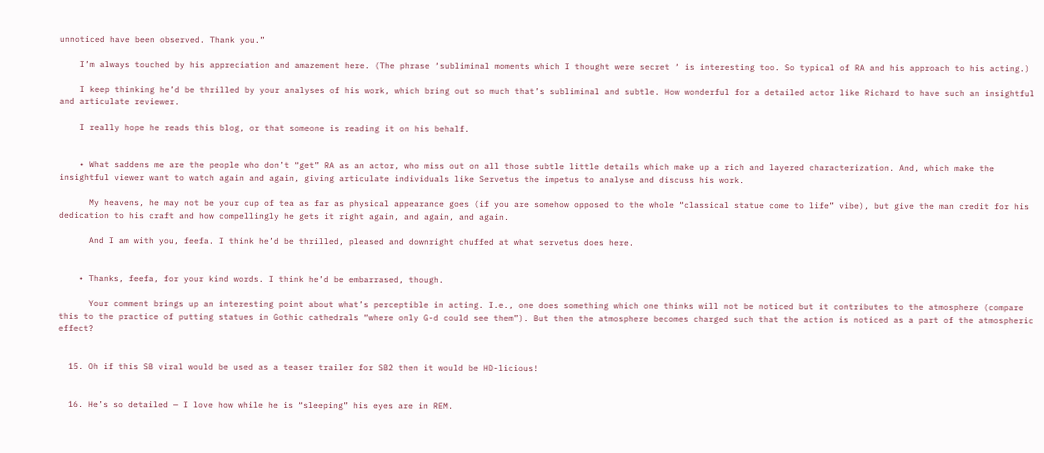unnoticed have been observed. Thank you.”

    I’m always touched by his appreciation and amazement here. (The phrase ‘subliminal moments which I thought were secret ‘ is interesting too. So typical of RA and his approach to his acting.)

    I keep thinking he’d be thrilled by your analyses of his work, which bring out so much that’s subliminal and subtle. How wonderful for a detailed actor like Richard to have such an insightful and articulate reviewer.

    I really hope he reads this blog, or that someone is reading it on his behalf.


    • What saddens me are the people who don’t “get” RA as an actor, who miss out on all those subtle little details which make up a rich and layered characterization. And, which make the insightful viewer want to watch again and again, giving articulate individuals like Servetus the impetus to analyse and discuss his work.

      My heavens, he may not be your cup of tea as far as physical appearance goes (if you are somehow opposed to the whole “classical statue come to life” vibe), but give the man credit for his dedication to his craft and how compellingly he gets it right again, and again, and again.

      And I am with you, feefa. I think he’d be thrilled, pleased and downright chuffed at what servetus does here.


    • Thanks, feefa, for your kind words. I think he’d be embarrased, though.

      Your comment brings up an interesting point about what’s perceptible in acting. I.e., one does something which one thinks will not be noticed but it contributes to the atmosphere (compare this to the practice of putting statues in Gothic cathedrals “where only G-d could see them”). But then the atmosphere becomes charged such that the action is noticed as a part of the atmospheric effect?


  15. Oh if this SB viral would be used as a teaser trailer for SB2 then it would be HD-licious!


  16. He’s so detailed — I love how while he is “sleeping” his eyes are in REM.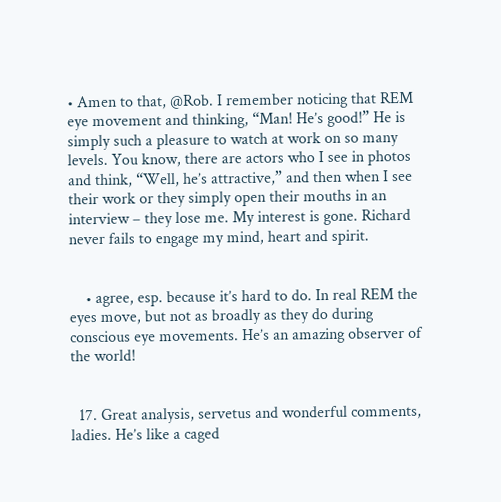• Amen to that, @Rob. I remember noticing that REM eye movement and thinking, “Man! He’s good!” He is simply such a pleasure to watch at work on so many levels. You know, there are actors who I see in photos and think, “Well, he’s attractive,” and then when I see their work or they simply open their mouths in an interview – they lose me. My interest is gone. Richard never fails to engage my mind, heart and spirit.


    • agree, esp. because it’s hard to do. In real REM the eyes move, but not as broadly as they do during conscious eye movements. He’s an amazing observer of the world!


  17. Great analysis, servetus and wonderful comments, ladies. He’s like a caged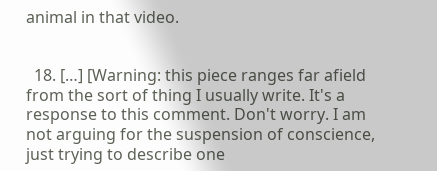animal in that video.


  18. […] [Warning: this piece ranges far afield from the sort of thing I usually write. It's a response to this comment. Don't worry. I am not arguing for the suspension of conscience, just trying to describe one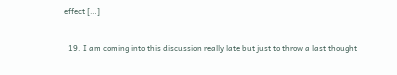effect […]


  19. I am coming into this discussion really late but just to throw a last thought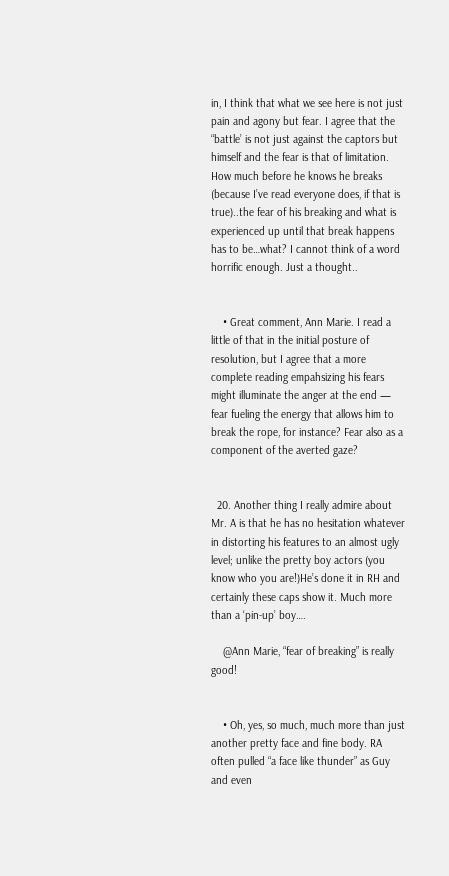in, I think that what we see here is not just pain and agony but fear. I agree that the “battle’ is not just against the captors but himself and the fear is that of limitation. How much before he knows he breaks (because I’ve read everyone does, if that is true)..the fear of his breaking and what is experienced up until that break happens has to be…what? I cannot think of a word horrific enough. Just a thought..


    • Great comment, Ann Marie. I read a little of that in the initial posture of resolution, but I agree that a more complete reading empahsizing his fears might illuminate the anger at the end — fear fueling the energy that allows him to break the rope, for instance? Fear also as a component of the averted gaze?


  20. Another thing I really admire about Mr. A is that he has no hesitation whatever in distorting his features to an almost ugly level; unlike the pretty boy actors (you know who you are!)He’s done it in RH and certainly these caps show it. Much more than a ‘pin-up’ boy….

    @Ann Marie, “fear of breaking” is really good!


    • Oh, yes, so much, much more than just another pretty face and fine body. RA often pulled “a face like thunder” as Guy and even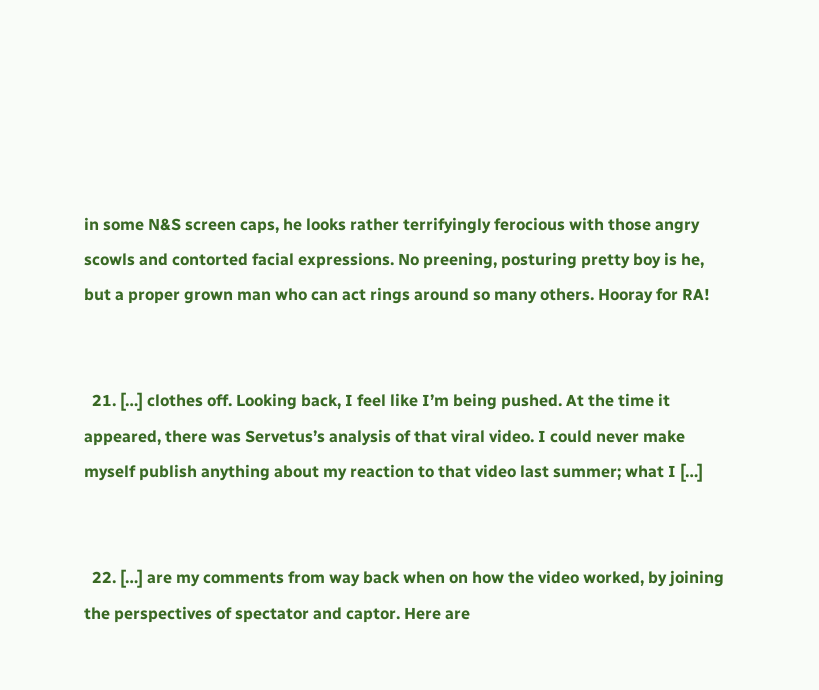in some N&S screen caps, he looks rather terrifyingly ferocious with those angry scowls and contorted facial expressions. No preening, posturing pretty boy is he, but a proper grown man who can act rings around so many others. Hooray for RA!


  21. […] clothes off. Looking back, I feel like I’m being pushed. At the time it appeared, there was Servetus’s analysis of that viral video. I could never make myself publish anything about my reaction to that video last summer; what I […]


  22. […] are my comments from way back when on how the video worked, by joining the perspectives of spectator and captor. Here are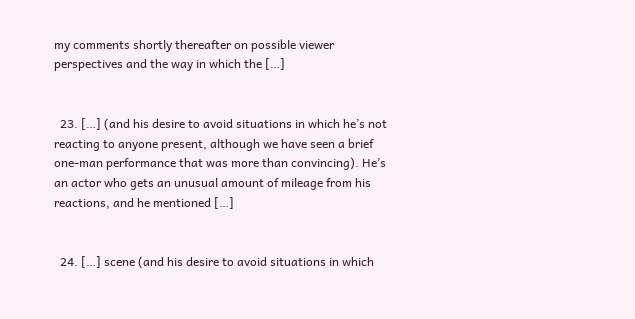my comments shortly thereafter on possible viewer perspectives and the way in which the […]


  23. […] (and his desire to avoid situations in which he’s not reacting to anyone present, although we have seen a brief one-man performance that was more than convincing). He’s an actor who gets an unusual amount of mileage from his reactions, and he mentioned […]


  24. […] scene (and his desire to avoid situations in which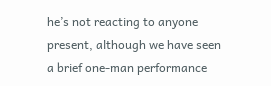he’s not reacting to anyone present, although we have seen a brief one-man performance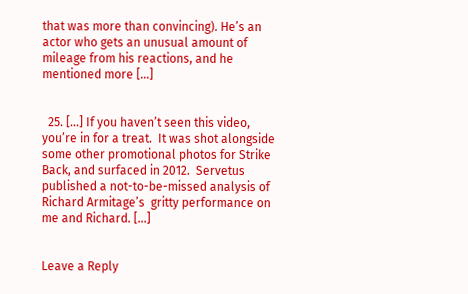that was more than convincing). He’s an actor who gets an unusual amount of mileage from his reactions, and he mentioned more […]


  25. […] If you haven’t seen this video, you’re in for a treat.  It was shot alongside some other promotional photos for Strike Back, and surfaced in 2012.  Servetus published a not-to-be-missed analysis of Richard Armitage’s  gritty performance on me and Richard. […]


Leave a Reply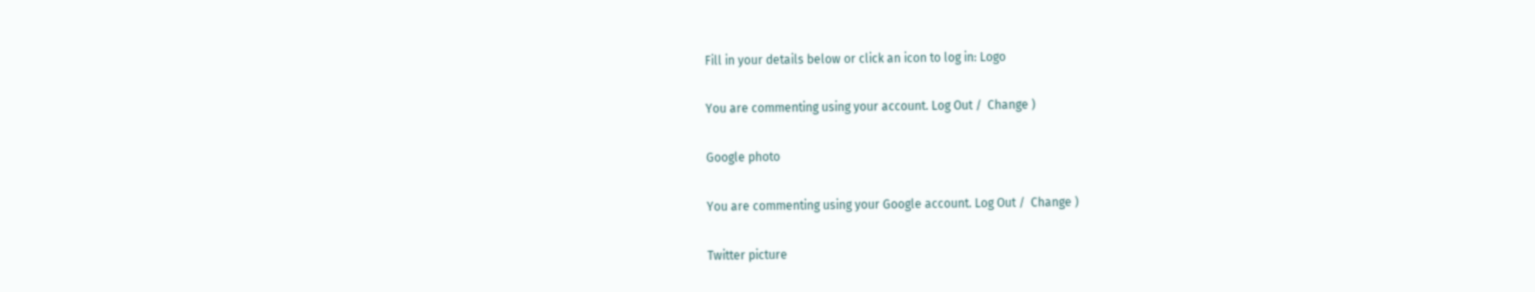Fill in your details below or click an icon to log in: Logo

You are commenting using your account. Log Out /  Change )

Google photo

You are commenting using your Google account. Log Out /  Change )

Twitter picture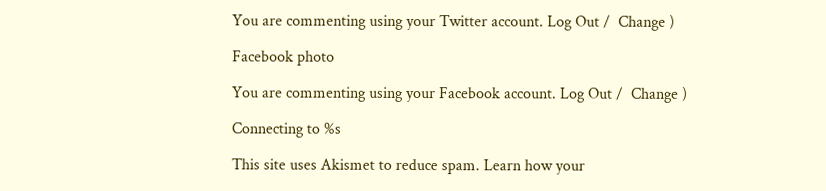You are commenting using your Twitter account. Log Out /  Change )

Facebook photo

You are commenting using your Facebook account. Log Out /  Change )

Connecting to %s

This site uses Akismet to reduce spam. Learn how your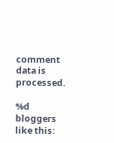comment data is processed.

%d bloggers like this: